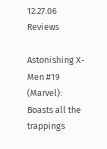12.27.06 Reviews

Astonishing X-Men #19 (Marvel): Boasts all the trappings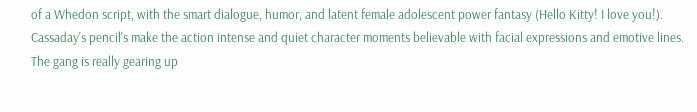of a Whedon script, with the smart dialogue, humor, and latent female adolescent power fantasy (Hello Kitty! I love you!). Cassaday's pencil's make the action intense and quiet character moments believable with facial expressions and emotive lines. The gang is really gearing up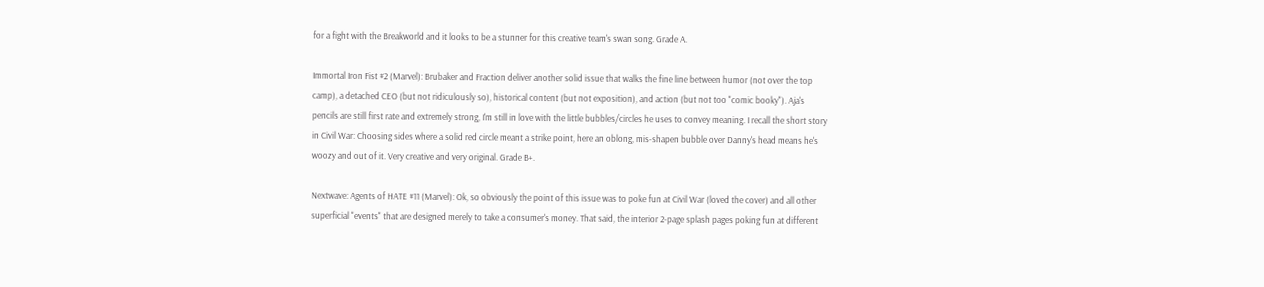for a fight with the Breakworld and it looks to be a stunner for this creative team's swan song. Grade A.

Immortal Iron Fist #2 (Marvel): Brubaker and Fraction deliver another solid issue that walks the fine line between humor (not over the top camp), a detached CEO (but not ridiculously so), historical content (but not exposition), and action (but not too "comic booky"). Aja's pencils are still first rate and extremely strong, I'm still in love with the little bubbles/circles he uses to convey meaning. I recall the short story in Civil War: Choosing sides where a solid red circle meant a strike point, here an oblong, mis-shapen bubble over Danny's head means he's woozy and out of it. Very creative and very original. Grade B+.

Nextwave: Agents of HATE #11 (Marvel): Ok, so obviously the point of this issue was to poke fun at Civil War (loved the cover) and all other superficial "events" that are designed merely to take a consumer's money. That said, the interior 2-page splash pages poking fun at different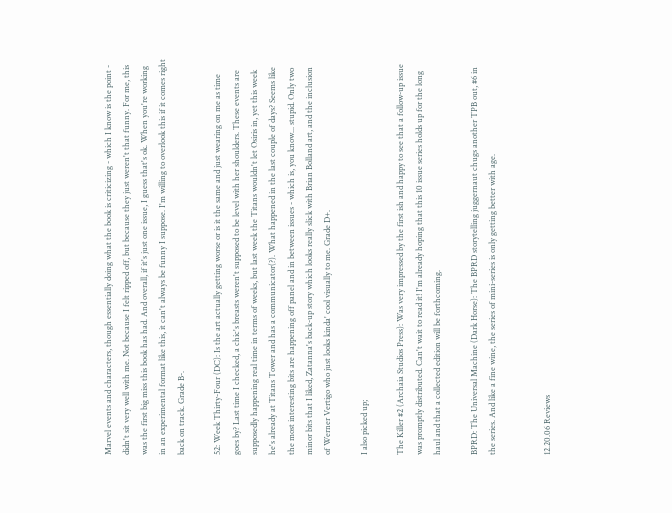Marvel events and characters, though essentially doing what the book is criticizing - which I know is the point - didn't sit very well with me. Not because I felt ripped off, but because they just weren't that funny. For me, this was the first big miss this book has had. And overall, if it's just one issue, I guess that's ok. When you're working in an experimental format like this, it can't always be funny I suppose. I'm willing to overlook this if it comes right back on track. Grade B-.

52: Week Thirty-Four (DC): Is the art actually getting worse or is it the same and just wearing on me as time goes by? Last time I checked, a chic's breasts weren't supposed to be level with her shoulders. These events are supposedly happening real time in terms of weeks, but last week the Titans wouldn't let Osiris in, yet this week he's already at Titans Tower and has a communicator(?). What happened in the last couple of days? Seems like the most interesting bits are happening off panel and in between issues - which is, you know... stupid. Only two minor bits that I liked, Zatanna's back-up story which looks really slick with Brian Bolland art, and the inclusion of Werner Vertigo who just looks kinda' cool visually to me. Grade D+.

I also picked up;

The Killer #2 (Archaia Studios Press): Was very impressed by the first ish and happy to see that a follow-up issue was promptly distributed. Can't wait to read it! I'm already hoping that this 10 issue series holds up for the long haul and that a collected edition will be forthcoming.

BPRD: The Universal Machine (Dark Horse): The BPRD storytelling juggernaut chugs another TPB out, #6 in the series. And like a fine wine, the series of mini-series is only getting better with age.


12.20.06 Reviews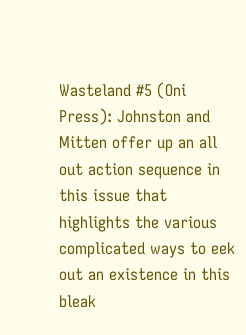Wasteland #5 (Oni Press): Johnston and Mitten offer up an all out action sequence in this issue that highlights the various complicated ways to eek out an existence in this bleak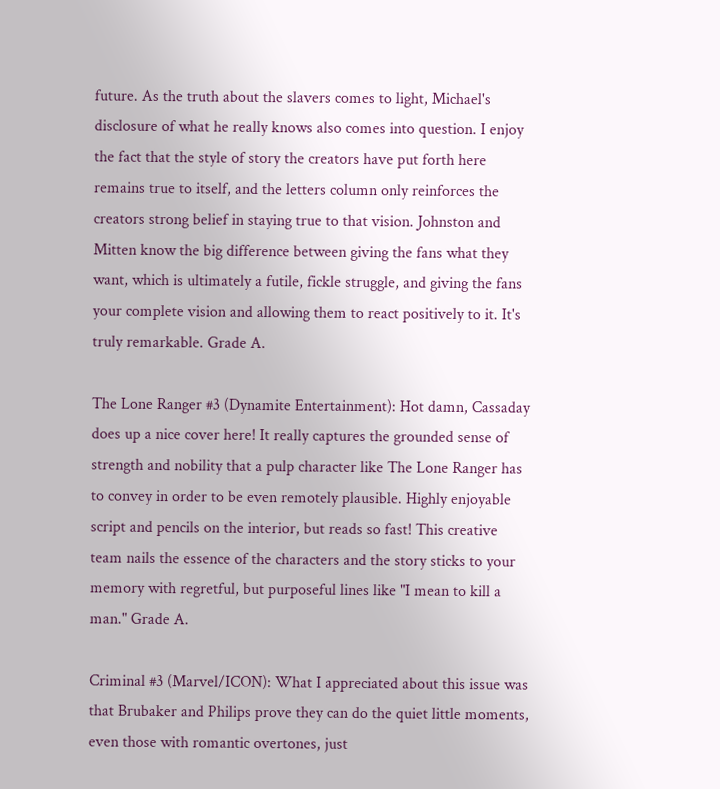future. As the truth about the slavers comes to light, Michael's disclosure of what he really knows also comes into question. I enjoy the fact that the style of story the creators have put forth here remains true to itself, and the letters column only reinforces the creators strong belief in staying true to that vision. Johnston and Mitten know the big difference between giving the fans what they want, which is ultimately a futile, fickle struggle, and giving the fans your complete vision and allowing them to react positively to it. It's truly remarkable. Grade A.

The Lone Ranger #3 (Dynamite Entertainment): Hot damn, Cassaday does up a nice cover here! It really captures the grounded sense of strength and nobility that a pulp character like The Lone Ranger has to convey in order to be even remotely plausible. Highly enjoyable script and pencils on the interior, but reads so fast! This creative team nails the essence of the characters and the story sticks to your memory with regretful, but purposeful lines like "I mean to kill a man." Grade A.

Criminal #3 (Marvel/ICON): What I appreciated about this issue was that Brubaker and Philips prove they can do the quiet little moments, even those with romantic overtones, just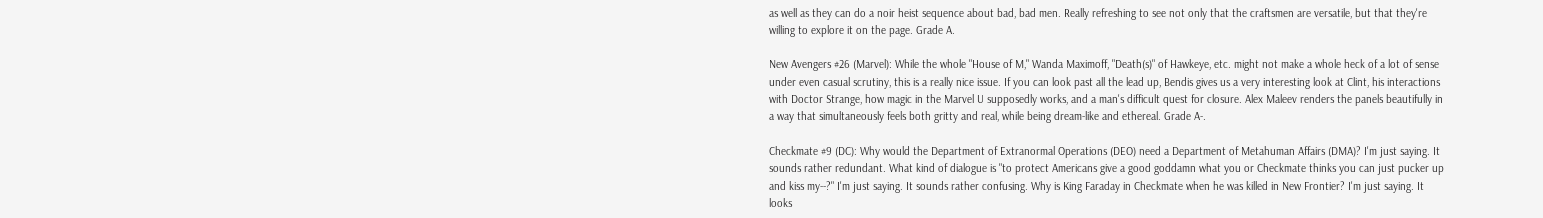as well as they can do a noir heist sequence about bad, bad men. Really refreshing to see not only that the craftsmen are versatile, but that they're willing to explore it on the page. Grade A.

New Avengers #26 (Marvel): While the whole "House of M," Wanda Maximoff, "Death(s)" of Hawkeye, etc. might not make a whole heck of a lot of sense under even casual scrutiny, this is a really nice issue. If you can look past all the lead up, Bendis gives us a very interesting look at Clint, his interactions with Doctor Strange, how magic in the Marvel U supposedly works, and a man's difficult quest for closure. Alex Maleev renders the panels beautifully in a way that simultaneously feels both gritty and real, while being dream-like and ethereal. Grade A-.

Checkmate #9 (DC): Why would the Department of Extranormal Operations (DEO) need a Department of Metahuman Affairs (DMA)? I'm just saying. It sounds rather redundant. What kind of dialogue is "to protect Americans give a good goddamn what you or Checkmate thinks you can just pucker up and kiss my--?" I'm just saying. It sounds rather confusing. Why is King Faraday in Checkmate when he was killed in New Frontier? I'm just saying. It looks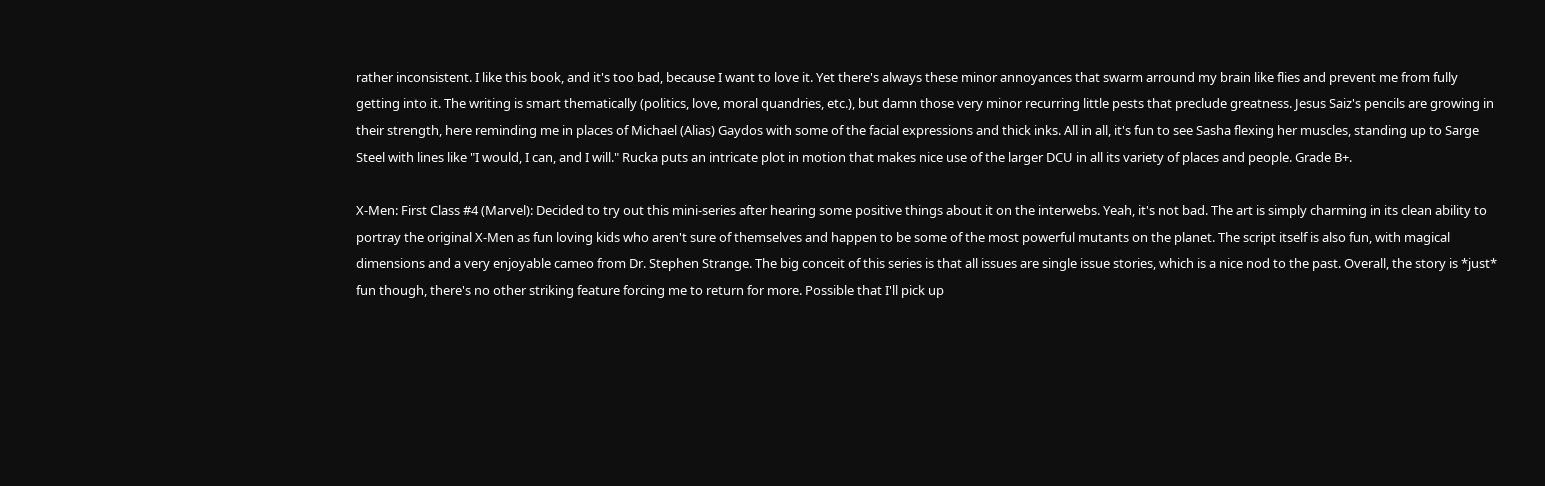rather inconsistent. I like this book, and it's too bad, because I want to love it. Yet there's always these minor annoyances that swarm arround my brain like flies and prevent me from fully getting into it. The writing is smart thematically (politics, love, moral quandries, etc.), but damn those very minor recurring little pests that preclude greatness. Jesus Saiz's pencils are growing in their strength, here reminding me in places of Michael (Alias) Gaydos with some of the facial expressions and thick inks. All in all, it's fun to see Sasha flexing her muscles, standing up to Sarge Steel with lines like "I would, I can, and I will." Rucka puts an intricate plot in motion that makes nice use of the larger DCU in all its variety of places and people. Grade B+.

X-Men: First Class #4 (Marvel): Decided to try out this mini-series after hearing some positive things about it on the interwebs. Yeah, it's not bad. The art is simply charming in its clean ability to portray the original X-Men as fun loving kids who aren't sure of themselves and happen to be some of the most powerful mutants on the planet. The script itself is also fun, with magical dimensions and a very enjoyable cameo from Dr. Stephen Strange. The big conceit of this series is that all issues are single issue stories, which is a nice nod to the past. Overall, the story is *just* fun though, there's no other striking feature forcing me to return for more. Possible that I'll pick up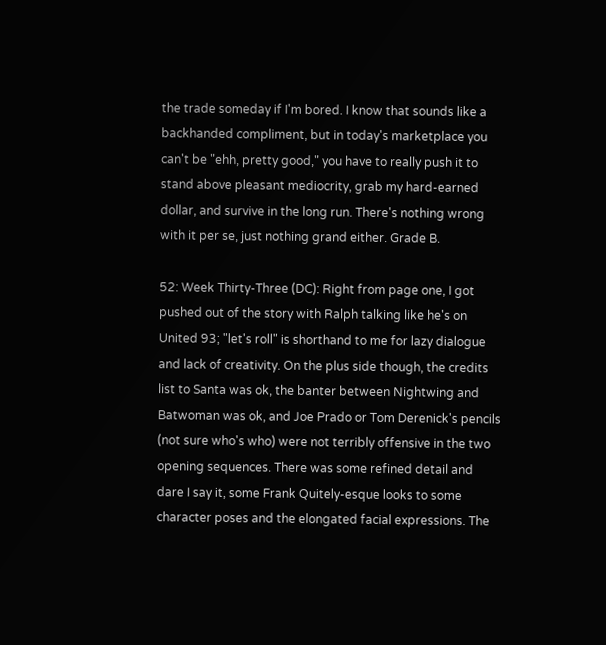the trade someday if I'm bored. I know that sounds like a backhanded compliment, but in today's marketplace you can't be "ehh, pretty good," you have to really push it to stand above pleasant mediocrity, grab my hard-earned dollar, and survive in the long run. There's nothing wrong with it per se, just nothing grand either. Grade B.

52: Week Thirty-Three (DC): Right from page one, I got pushed out of the story with Ralph talking like he's on United 93; "let's roll" is shorthand to me for lazy dialogue and lack of creativity. On the plus side though, the credits list to Santa was ok, the banter between Nightwing and Batwoman was ok, and Joe Prado or Tom Derenick's pencils (not sure who's who) were not terribly offensive in the two opening sequences. There was some refined detail and dare I say it, some Frank Quitely-esque looks to some character poses and the elongated facial expressions. The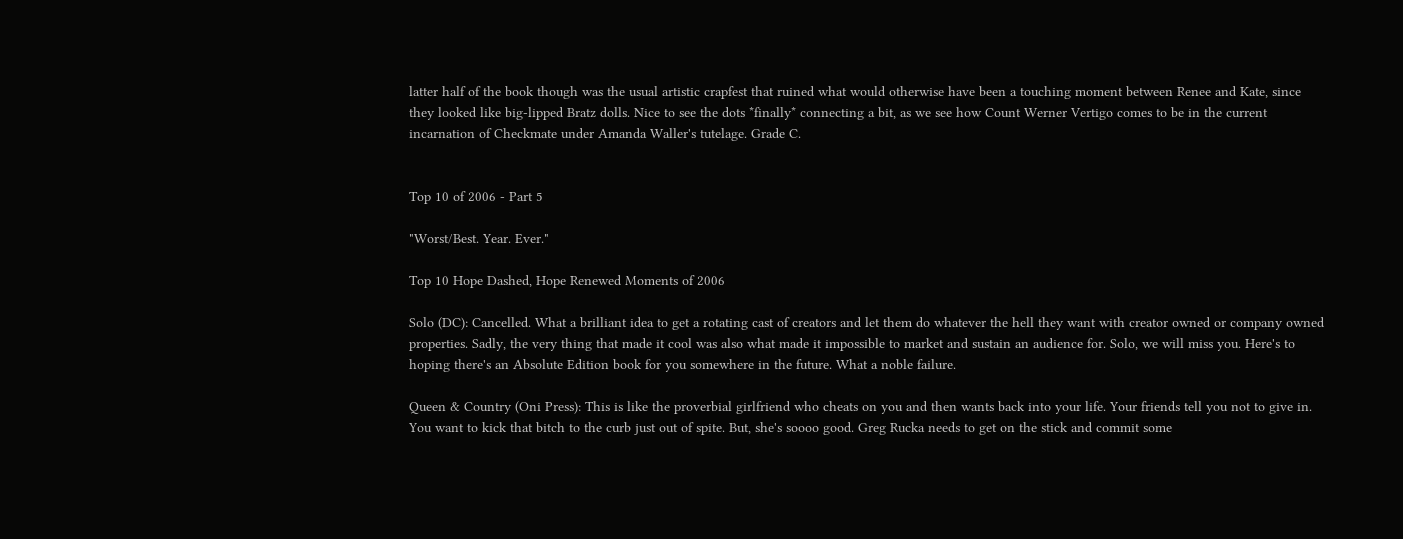latter half of the book though was the usual artistic crapfest that ruined what would otherwise have been a touching moment between Renee and Kate, since they looked like big-lipped Bratz dolls. Nice to see the dots *finally* connecting a bit, as we see how Count Werner Vertigo comes to be in the current incarnation of Checkmate under Amanda Waller's tutelage. Grade C.


Top 10 of 2006 - Part 5

"Worst/Best. Year. Ever."

Top 10 Hope Dashed, Hope Renewed Moments of 2006

Solo (DC): Cancelled. What a brilliant idea to get a rotating cast of creators and let them do whatever the hell they want with creator owned or company owned properties. Sadly, the very thing that made it cool was also what made it impossible to market and sustain an audience for. Solo, we will miss you. Here's to hoping there's an Absolute Edition book for you somewhere in the future. What a noble failure.

Queen & Country (Oni Press): This is like the proverbial girlfriend who cheats on you and then wants back into your life. Your friends tell you not to give in. You want to kick that bitch to the curb just out of spite. But, she's soooo good. Greg Rucka needs to get on the stick and commit some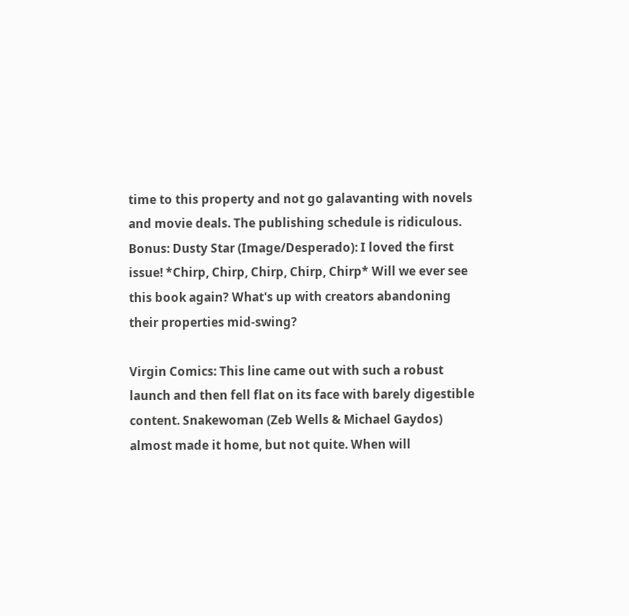time to this property and not go galavanting with novels and movie deals. The publishing schedule is ridiculous. Bonus: Dusty Star (Image/Desperado): I loved the first issue! *Chirp, Chirp, Chirp, Chirp, Chirp* Will we ever see this book again? What's up with creators abandoning their properties mid-swing?

Virgin Comics: This line came out with such a robust launch and then fell flat on its face with barely digestible content. Snakewoman (Zeb Wells & Michael Gaydos) almost made it home, but not quite. When will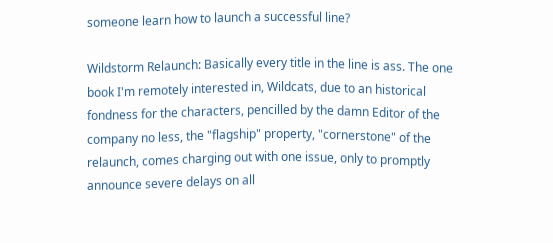someone learn how to launch a successful line?

Wildstorm Relaunch: Basically every title in the line is ass. The one book I'm remotely interested in, Wildcats, due to an historical fondness for the characters, pencilled by the damn Editor of the company no less, the "flagship" property, "cornerstone" of the relaunch, comes charging out with one issue, only to promptly announce severe delays on all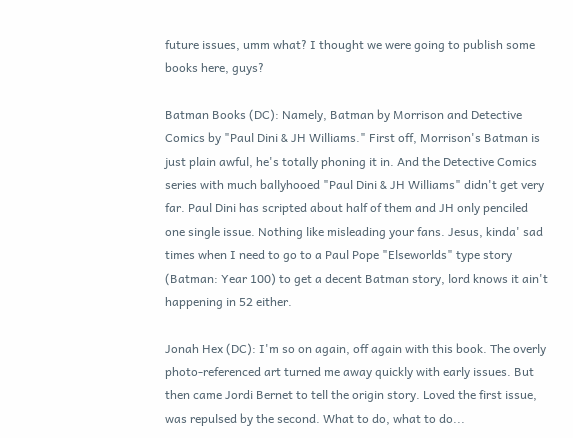future issues, umm what? I thought we were going to publish some books here, guys?

Batman Books (DC): Namely, Batman by Morrison and Detective Comics by "Paul Dini & JH Williams." First off, Morrison's Batman is just plain awful, he's totally phoning it in. And the Detective Comics series with much ballyhooed "Paul Dini & JH Williams" didn't get very far. Paul Dini has scripted about half of them and JH only penciled one single issue. Nothing like misleading your fans. Jesus, kinda' sad times when I need to go to a Paul Pope "Elseworlds" type story (Batman: Year 100) to get a decent Batman story, lord knows it ain't happening in 52 either.

Jonah Hex (DC): I'm so on again, off again with this book. The overly photo-referenced art turned me away quickly with early issues. But then came Jordi Bernet to tell the origin story. Loved the first issue, was repulsed by the second. What to do, what to do...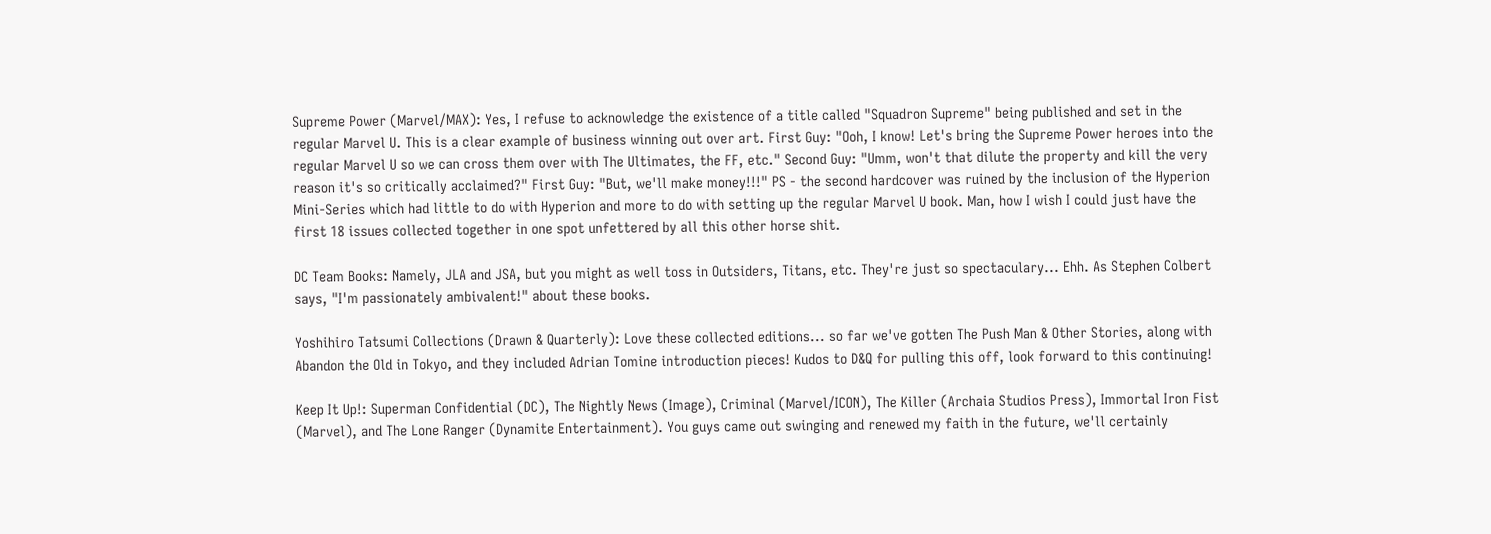Supreme Power (Marvel/MAX): Yes, I refuse to acknowledge the existence of a title called "Squadron Supreme" being published and set in the regular Marvel U. This is a clear example of business winning out over art. First Guy: "Ooh, I know! Let's bring the Supreme Power heroes into the regular Marvel U so we can cross them over with The Ultimates, the FF, etc." Second Guy: "Umm, won't that dilute the property and kill the very reason it's so critically acclaimed?" First Guy: "But, we'll make money!!!" PS - the second hardcover was ruined by the inclusion of the Hyperion Mini-Series which had little to do with Hyperion and more to do with setting up the regular Marvel U book. Man, how I wish I could just have the first 18 issues collected together in one spot unfettered by all this other horse shit.

DC Team Books: Namely, JLA and JSA, but you might as well toss in Outsiders, Titans, etc. They're just so spectaculary... Ehh. As Stephen Colbert says, "I'm passionately ambivalent!" about these books.

Yoshihiro Tatsumi Collections (Drawn & Quarterly): Love these collected editions... so far we've gotten The Push Man & Other Stories, along with Abandon the Old in Tokyo, and they included Adrian Tomine introduction pieces! Kudos to D&Q for pulling this off, look forward to this continuing!

Keep It Up!: Superman Confidential (DC), The Nightly News (Image), Criminal (Marvel/ICON), The Killer (Archaia Studios Press), Immortal Iron Fist (Marvel), and The Lone Ranger (Dynamite Entertainment). You guys came out swinging and renewed my faith in the future, we'll certainly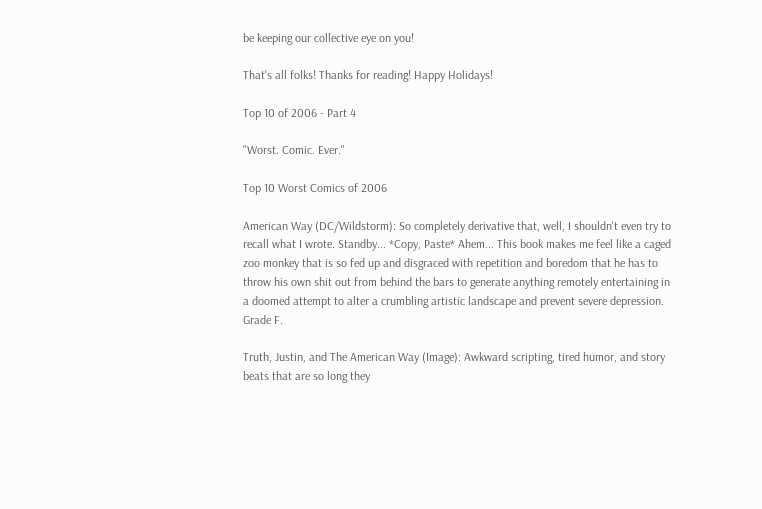be keeping our collective eye on you!

That's all folks! Thanks for reading! Happy Holidays!

Top 10 of 2006 - Part 4

"Worst. Comic. Ever."

Top 10 Worst Comics of 2006

American Way (DC/Wildstorm): So completely derivative that, well, I shouldn't even try to recall what I wrote. Standby... *Copy, Paste* Ahem... This book makes me feel like a caged zoo monkey that is so fed up and disgraced with repetition and boredom that he has to throw his own shit out from behind the bars to generate anything remotely entertaining in a doomed attempt to alter a crumbling artistic landscape and prevent severe depression. Grade F.

Truth, Justin, and The American Way (Image): Awkward scripting, tired humor, and story beats that are so long they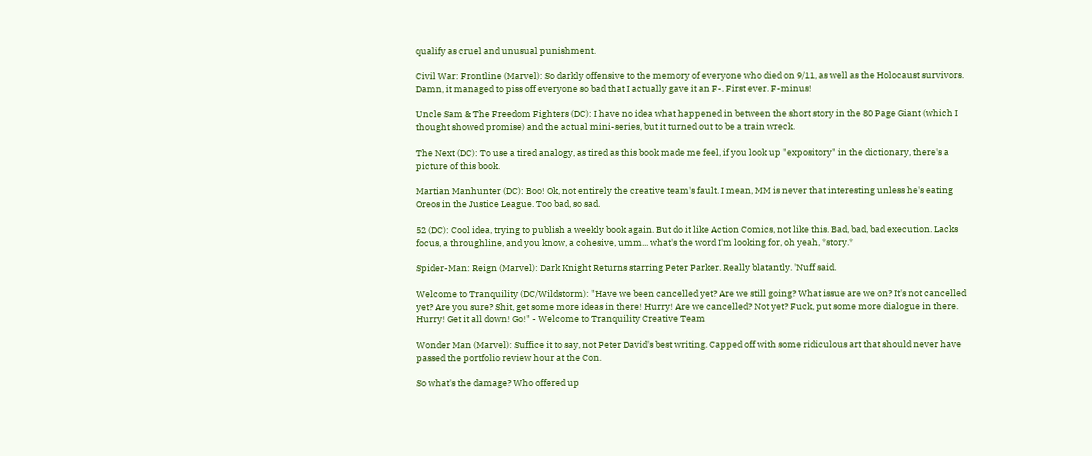qualify as cruel and unusual punishment.

Civil War: Frontline (Marvel): So darkly offensive to the memory of everyone who died on 9/11, as well as the Holocaust survivors. Damn, it managed to piss off everyone so bad that I actually gave it an F-. First ever. F-minus!

Uncle Sam & The Freedom Fighters (DC): I have no idea what happened in between the short story in the 80 Page Giant (which I thought showed promise) and the actual mini-series, but it turned out to be a train wreck.

The Next (DC): To use a tired analogy, as tired as this book made me feel, if you look up "expository" in the dictionary, there's a picture of this book.

Martian Manhunter (DC): Boo! Ok, not entirely the creative team's fault. I mean, MM is never that interesting unless he's eating Oreos in the Justice League. Too bad, so sad.

52 (DC): Cool idea, trying to publish a weekly book again. But do it like Action Comics, not like this. Bad, bad, bad execution. Lacks focus, a throughline, and you know, a cohesive, umm... what's the word I'm looking for, oh yeah, *story.*

Spider-Man: Reign (Marvel): Dark Knight Returns starring Peter Parker. Really blatantly. 'Nuff said.

Welcome to Tranquility (DC/Wildstorm): "Have we been cancelled yet? Are we still going? What issue are we on? It's not cancelled yet? Are you sure? Shit, get some more ideas in there! Hurry! Are we cancelled? Not yet? Fuck, put some more dialogue in there. Hurry! Get it all down! Go!" - Welcome to Tranquility Creative Team

Wonder Man (Marvel): Suffice it to say, not Peter David's best writing. Capped off with some ridiculous art that should never have passed the portfolio review hour at the Con.

So what's the damage? Who offered up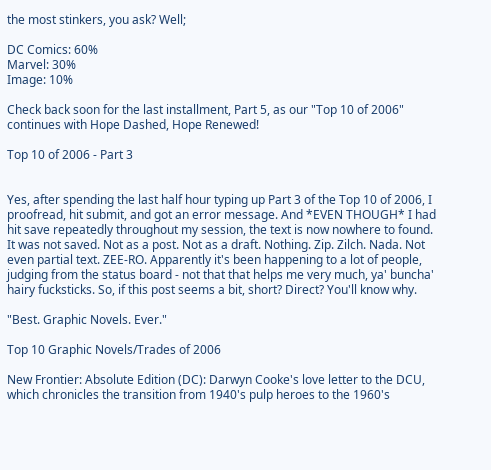the most stinkers, you ask? Well;

DC Comics: 60%
Marvel: 30%
Image: 10%

Check back soon for the last installment, Part 5, as our "Top 10 of 2006" continues with Hope Dashed, Hope Renewed!

Top 10 of 2006 - Part 3


Yes, after spending the last half hour typing up Part 3 of the Top 10 of 2006, I proofread, hit submit, and got an error message. And *EVEN THOUGH* I had hit save repeatedly throughout my session, the text is now nowhere to found. It was not saved. Not as a post. Not as a draft. Nothing. Zip. Zilch. Nada. Not even partial text. ZEE-RO. Apparently it's been happening to a lot of people, judging from the status board - not that that helps me very much, ya' buncha' hairy fucksticks. So, if this post seems a bit, short? Direct? You'll know why.

"Best. Graphic Novels. Ever."

Top 10 Graphic Novels/Trades of 2006

New Frontier: Absolute Edition (DC): Darwyn Cooke's love letter to the DCU, which chronicles the transition from 1940's pulp heroes to the 1960's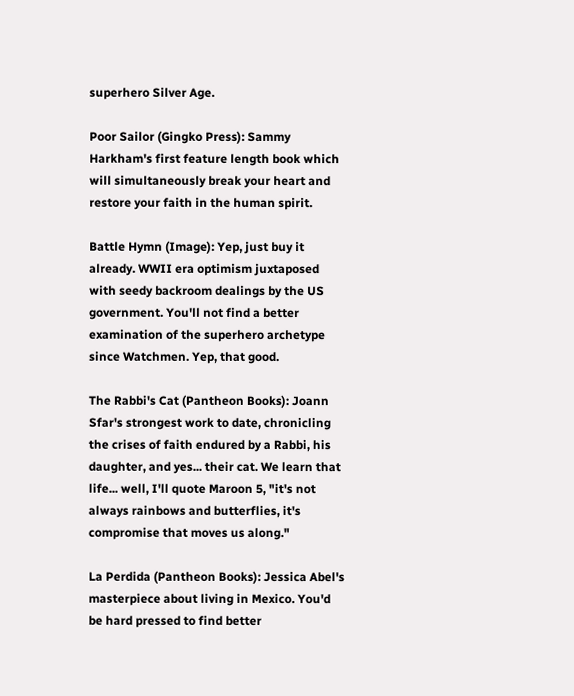superhero Silver Age.

Poor Sailor (Gingko Press): Sammy Harkham's first feature length book which will simultaneously break your heart and restore your faith in the human spirit.

Battle Hymn (Image): Yep, just buy it already. WWII era optimism juxtaposed with seedy backroom dealings by the US government. You'll not find a better examination of the superhero archetype since Watchmen. Yep, that good.

The Rabbi's Cat (Pantheon Books): Joann Sfar's strongest work to date, chronicling the crises of faith endured by a Rabbi, his daughter, and yes... their cat. We learn that life... well, I'll quote Maroon 5, "it's not always rainbows and butterflies, it's compromise that moves us along."

La Perdida (Pantheon Books): Jessica Abel's masterpiece about living in Mexico. You'd be hard pressed to find better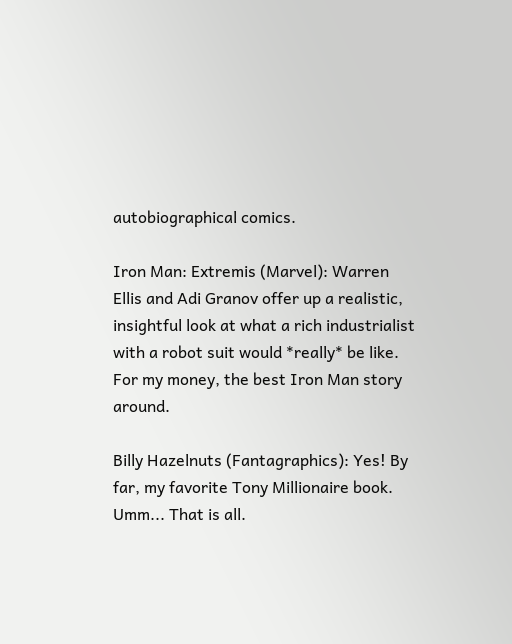autobiographical comics.

Iron Man: Extremis (Marvel): Warren Ellis and Adi Granov offer up a realistic, insightful look at what a rich industrialist with a robot suit would *really* be like. For my money, the best Iron Man story around.

Billy Hazelnuts (Fantagraphics): Yes! By far, my favorite Tony Millionaire book. Umm... That is all.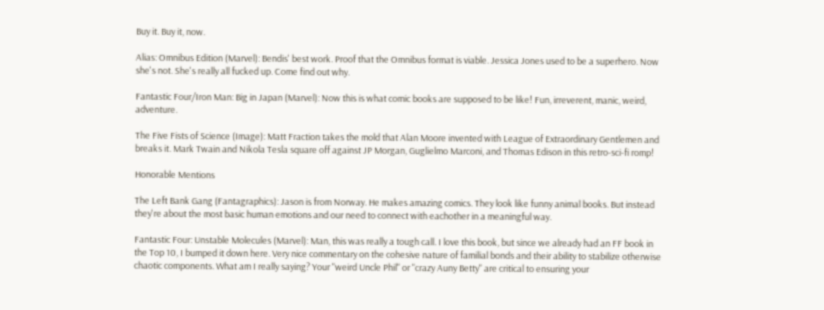Buy it. Buy it, now.

Alias: Omnibus Edition (Marvel): Bendis' best work. Proof that the Omnibus format is viable. Jessica Jones used to be a superhero. Now she's not. She's really all fucked up. Come find out why.

Fantastic Four/Iron Man: Big in Japan (Marvel): Now this is what comic books are supposed to be like! Fun, irreverent, manic, weird, adventure.

The Five Fists of Science (Image): Matt Fraction takes the mold that Alan Moore invented with League of Extraordinary Gentlemen and breaks it. Mark Twain and Nikola Tesla square off against JP Morgan, Guglielmo Marconi, and Thomas Edison in this retro-sci-fi romp!

Honorable Mentions

The Left Bank Gang (Fantagraphics): Jason is from Norway. He makes amazing comics. They look like funny animal books. But instead they're about the most basic human emotions and our need to connect with eachother in a meaningful way.

Fantastic Four: Unstable Molecules (Marvel): Man, this was really a tough call. I love this book, but since we already had an FF book in the Top 10, I bumped it down here. Very nice commentary on the cohesive nature of familial bonds and their ability to stabilize otherwise chaotic components. What am I really saying? Your "weird Uncle Phil" or "crazy Auny Betty" are critical to ensuring your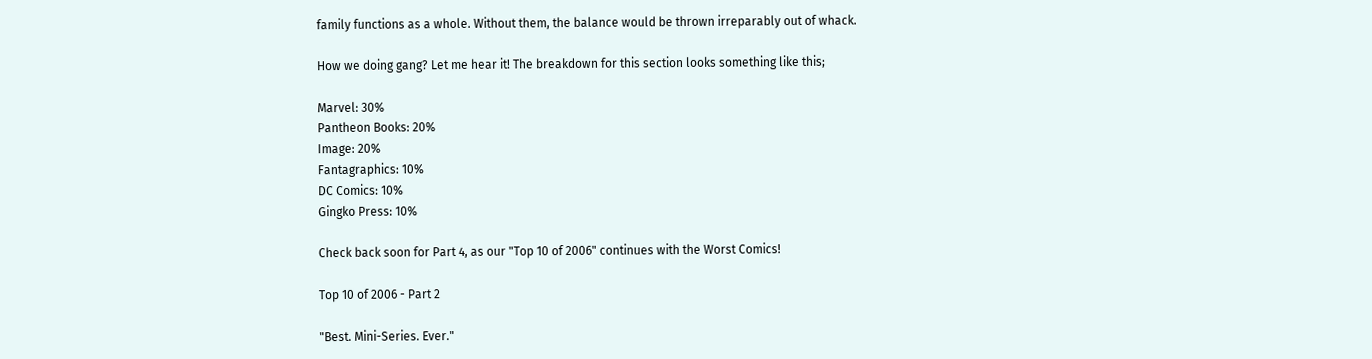family functions as a whole. Without them, the balance would be thrown irreparably out of whack.

How we doing gang? Let me hear it! The breakdown for this section looks something like this;

Marvel: 30%
Pantheon Books: 20%
Image: 20%
Fantagraphics: 10%
DC Comics: 10%
Gingko Press: 10%

Check back soon for Part 4, as our "Top 10 of 2006" continues with the Worst Comics!

Top 10 of 2006 - Part 2

"Best. Mini-Series. Ever."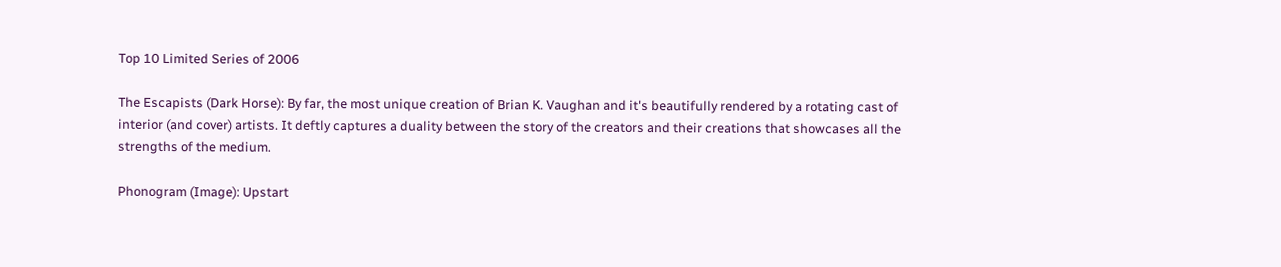Top 10 Limited Series of 2006

The Escapists (Dark Horse): By far, the most unique creation of Brian K. Vaughan and it's beautifully rendered by a rotating cast of interior (and cover) artists. It deftly captures a duality between the story of the creators and their creations that showcases all the strengths of the medium.

Phonogram (Image): Upstart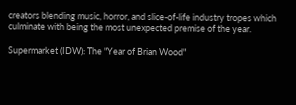creators blending music, horror, and slice-of-life industry tropes which culminate with being the most unexpected premise of the year.

Supermarket (IDW): The "Year of Brian Wood"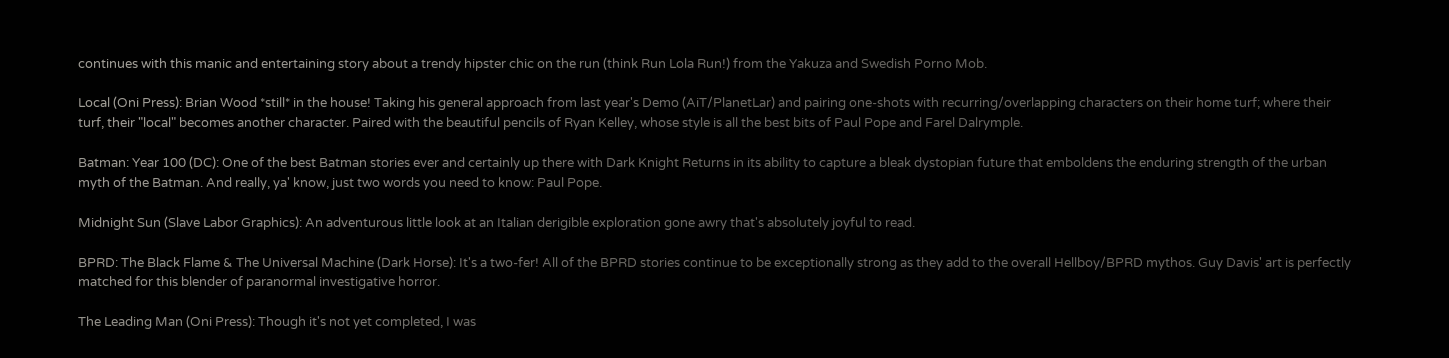continues with this manic and entertaining story about a trendy hipster chic on the run (think Run Lola Run!) from the Yakuza and Swedish Porno Mob.

Local (Oni Press): Brian Wood *still* in the house! Taking his general approach from last year's Demo (AiT/PlanetLar) and pairing one-shots with recurring/overlapping characters on their home turf; where their turf, their "local" becomes another character. Paired with the beautiful pencils of Ryan Kelley, whose style is all the best bits of Paul Pope and Farel Dalrymple.

Batman: Year 100 (DC): One of the best Batman stories ever and certainly up there with Dark Knight Returns in its ability to capture a bleak dystopian future that emboldens the enduring strength of the urban myth of the Batman. And really, ya' know, just two words you need to know: Paul Pope.

Midnight Sun (Slave Labor Graphics): An adventurous little look at an Italian derigible exploration gone awry that's absolutely joyful to read.

BPRD: The Black Flame & The Universal Machine (Dark Horse): It's a two-fer! All of the BPRD stories continue to be exceptionally strong as they add to the overall Hellboy/BPRD mythos. Guy Davis' art is perfectly matched for this blender of paranormal investigative horror.

The Leading Man (Oni Press): Though it's not yet completed, I was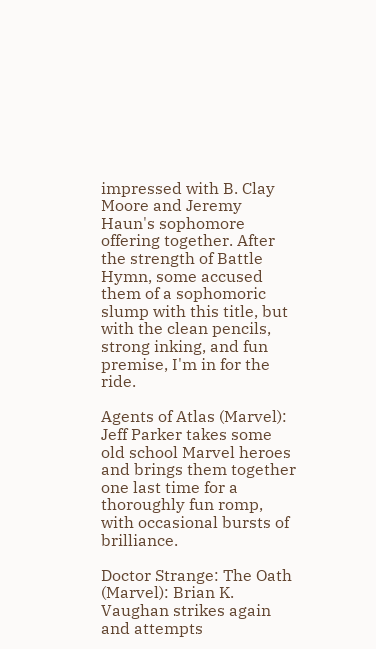impressed with B. Clay Moore and Jeremy Haun's sophomore offering together. After the strength of Battle Hymn, some accused them of a sophomoric slump with this title, but with the clean pencils, strong inking, and fun premise, I'm in for the ride.

Agents of Atlas (Marvel): Jeff Parker takes some old school Marvel heroes and brings them together one last time for a thoroughly fun romp, with occasional bursts of brilliance.

Doctor Strange: The Oath (Marvel): Brian K. Vaughan strikes again and attempts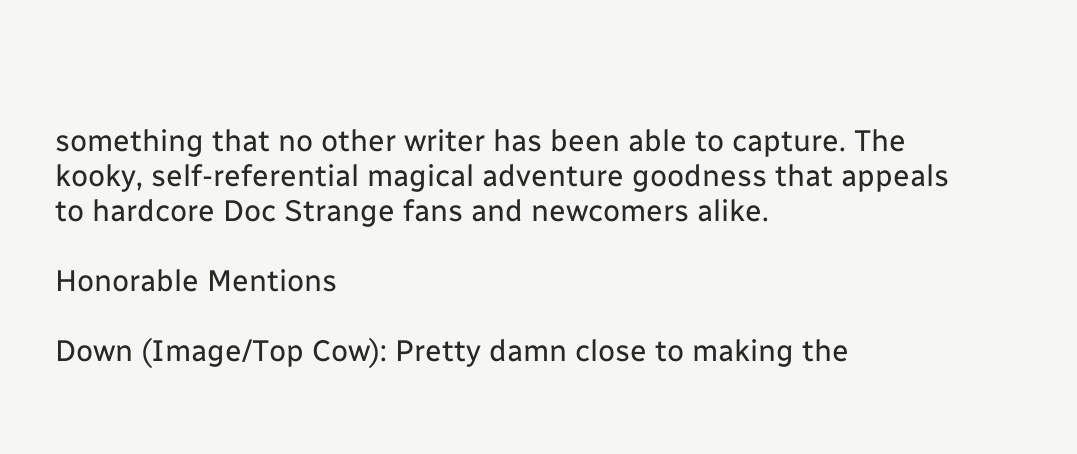something that no other writer has been able to capture. The kooky, self-referential magical adventure goodness that appeals to hardcore Doc Strange fans and newcomers alike.

Honorable Mentions

Down (Image/Top Cow): Pretty damn close to making the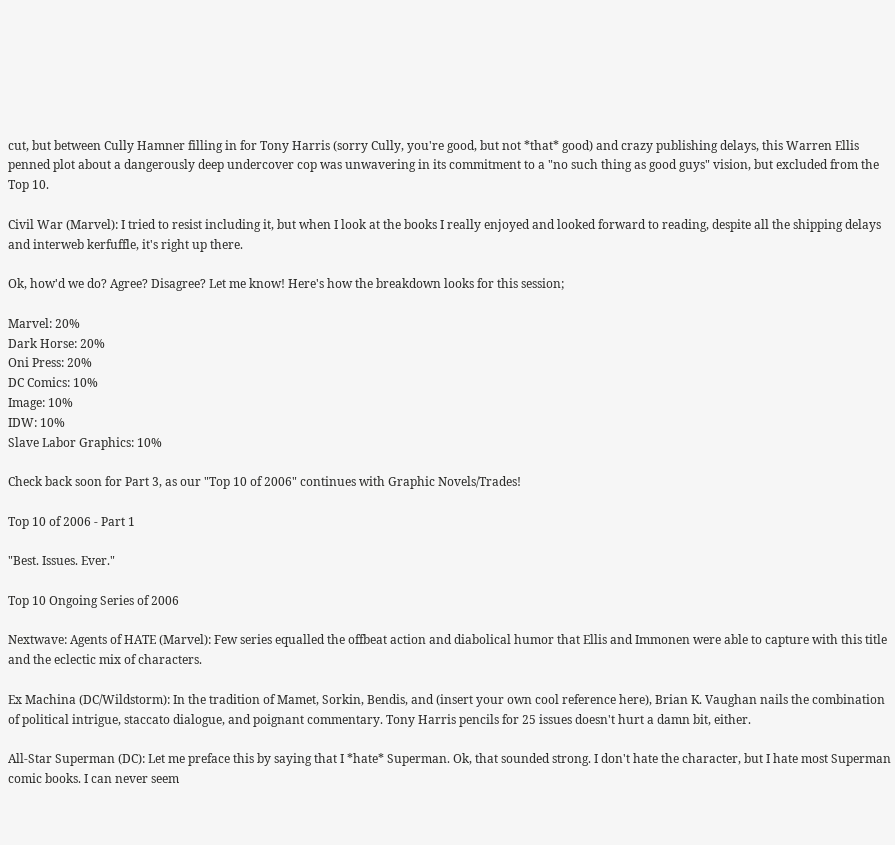cut, but between Cully Hamner filling in for Tony Harris (sorry Cully, you're good, but not *that* good) and crazy publishing delays, this Warren Ellis penned plot about a dangerously deep undercover cop was unwavering in its commitment to a "no such thing as good guys" vision, but excluded from the Top 10.

Civil War (Marvel): I tried to resist including it, but when I look at the books I really enjoyed and looked forward to reading, despite all the shipping delays and interweb kerfuffle, it's right up there.

Ok, how'd we do? Agree? Disagree? Let me know! Here's how the breakdown looks for this session;

Marvel: 20%
Dark Horse: 20%
Oni Press: 20%
DC Comics: 10%
Image: 10%
IDW: 10%
Slave Labor Graphics: 10%

Check back soon for Part 3, as our "Top 10 of 2006" continues with Graphic Novels/Trades!

Top 10 of 2006 - Part 1

"Best. Issues. Ever."

Top 10 Ongoing Series of 2006

Nextwave: Agents of HATE (Marvel): Few series equalled the offbeat action and diabolical humor that Ellis and Immonen were able to capture with this title and the eclectic mix of characters.

Ex Machina (DC/Wildstorm): In the tradition of Mamet, Sorkin, Bendis, and (insert your own cool reference here), Brian K. Vaughan nails the combination of political intrigue, staccato dialogue, and poignant commentary. Tony Harris pencils for 25 issues doesn't hurt a damn bit, either.

All-Star Superman (DC): Let me preface this by saying that I *hate* Superman. Ok, that sounded strong. I don't hate the character, but I hate most Superman comic books. I can never seem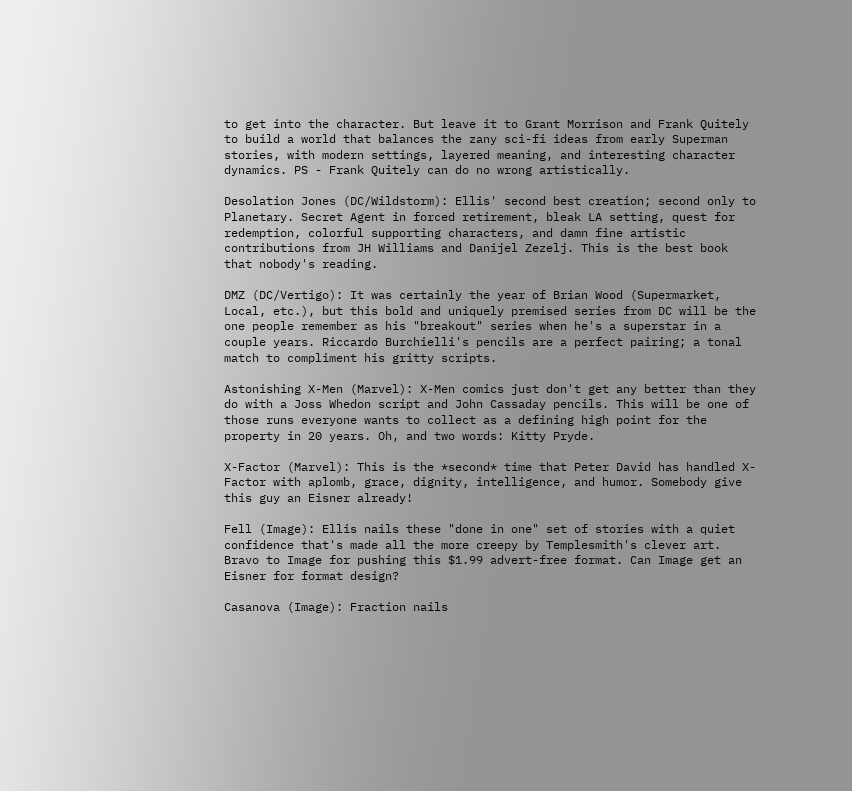to get into the character. But leave it to Grant Morrison and Frank Quitely to build a world that balances the zany sci-fi ideas from early Superman stories, with modern settings, layered meaning, and interesting character dynamics. PS - Frank Quitely can do no wrong artistically.

Desolation Jones (DC/Wildstorm): Ellis' second best creation; second only to Planetary. Secret Agent in forced retirement, bleak LA setting, quest for redemption, colorful supporting characters, and damn fine artistic contributions from JH Williams and Danijel Zezelj. This is the best book that nobody's reading.

DMZ (DC/Vertigo): It was certainly the year of Brian Wood (Supermarket, Local, etc.), but this bold and uniquely premised series from DC will be the one people remember as his "breakout" series when he's a superstar in a couple years. Riccardo Burchielli's pencils are a perfect pairing; a tonal match to compliment his gritty scripts.

Astonishing X-Men (Marvel): X-Men comics just don't get any better than they do with a Joss Whedon script and John Cassaday pencils. This will be one of those runs everyone wants to collect as a defining high point for the property in 20 years. Oh, and two words: Kitty Pryde.

X-Factor (Marvel): This is the *second* time that Peter David has handled X-Factor with aplomb, grace, dignity, intelligence, and humor. Somebody give this guy an Eisner already!

Fell (Image): Ellis nails these "done in one" set of stories with a quiet confidence that's made all the more creepy by Templesmith's clever art. Bravo to Image for pushing this $1.99 advert-free format. Can Image get an Eisner for format design?

Casanova (Image): Fraction nails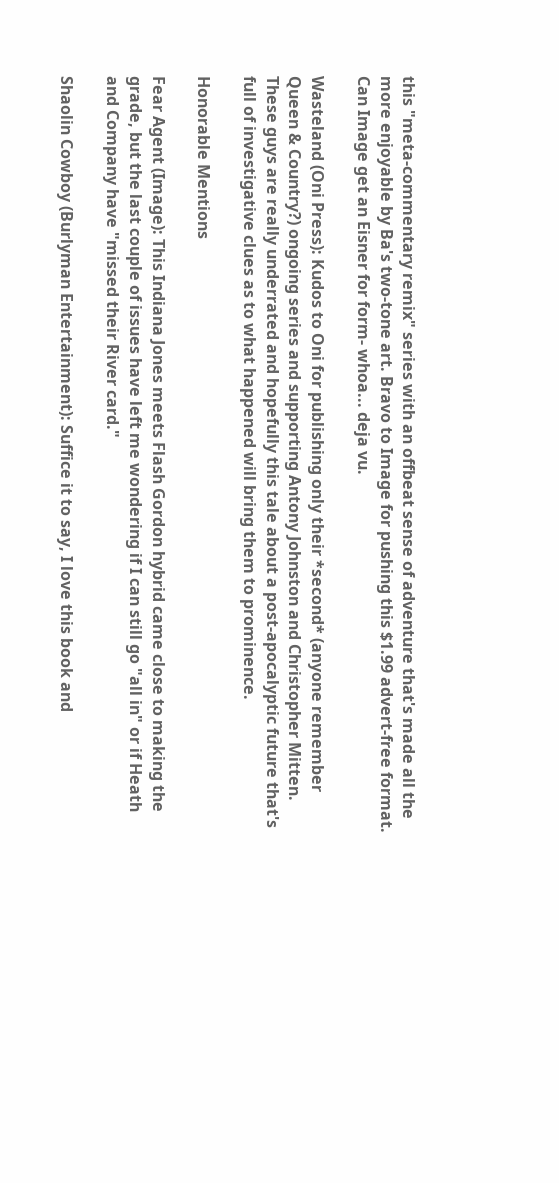this "meta-commentary remix" series with an offbeat sense of adventure that's made all the more enjoyable by Ba's two-tone art. Bravo to Image for pushing this $1.99 advert-free format. Can Image get an Eisner for form- whoa... deja vu.

Wasteland (Oni Press): Kudos to Oni for publishing only their *second* (anyone remember Queen & Country?) ongoing series and supporting Antony Johnston and Christopher Mitten. These guys are really underrated and hopefully this tale about a post-apocalyptic future that's full of investigative clues as to what happened will bring them to prominence.

Honorable Mentions

Fear Agent (Image): This Indiana Jones meets Flash Gordon hybrid came close to making the grade, but the last couple of issues have left me wondering if I can still go "all in" or if Heath and Company have "missed their River card."

Shaolin Cowboy (Burlyman Entertainment): Suffice it to say, I love this book and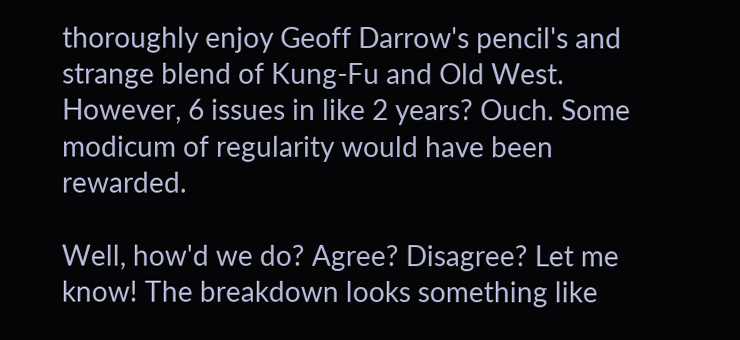thoroughly enjoy Geoff Darrow's pencil's and strange blend of Kung-Fu and Old West. However, 6 issues in like 2 years? Ouch. Some modicum of regularity would have been rewarded.

Well, how'd we do? Agree? Disagree? Let me know! The breakdown looks something like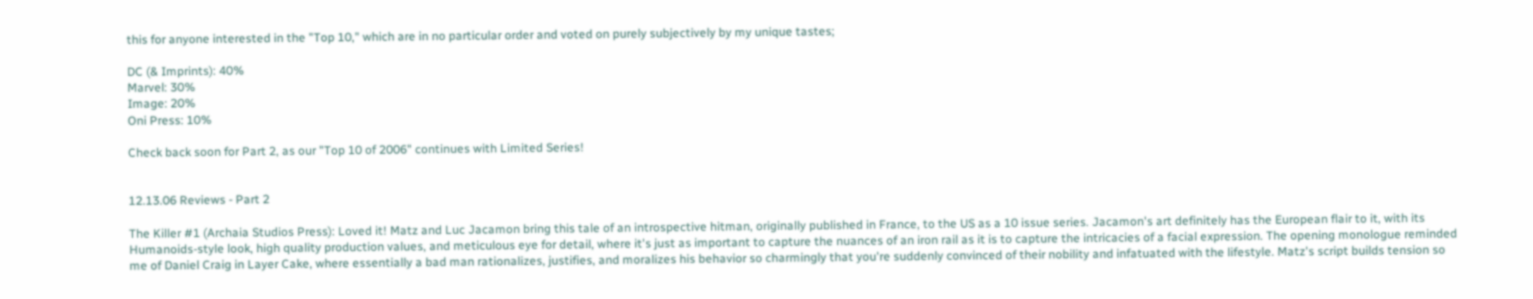this for anyone interested in the "Top 10," which are in no particular order and voted on purely subjectively by my unique tastes;

DC (& Imprints): 40%
Marvel: 30%
Image: 20%
Oni Press: 10%

Check back soon for Part 2, as our "Top 10 of 2006" continues with Limited Series!


12.13.06 Reviews - Part 2

The Killer #1 (Archaia Studios Press): Loved it! Matz and Luc Jacamon bring this tale of an introspective hitman, originally published in France, to the US as a 10 issue series. Jacamon's art definitely has the European flair to it, with its Humanoids-style look, high quality production values, and meticulous eye for detail, where it's just as important to capture the nuances of an iron rail as it is to capture the intricacies of a facial expression. The opening monologue reminded me of Daniel Craig in Layer Cake, where essentially a bad man rationalizes, justifies, and moralizes his behavior so charmingly that you're suddenly convinced of their nobility and infatuated with the lifestyle. Matz's script builds tension so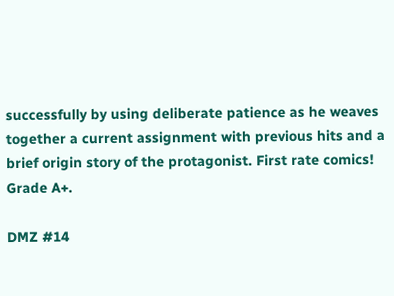successfully by using deliberate patience as he weaves together a current assignment with previous hits and a brief origin story of the protagonist. First rate comics! Grade A+.

DMZ #14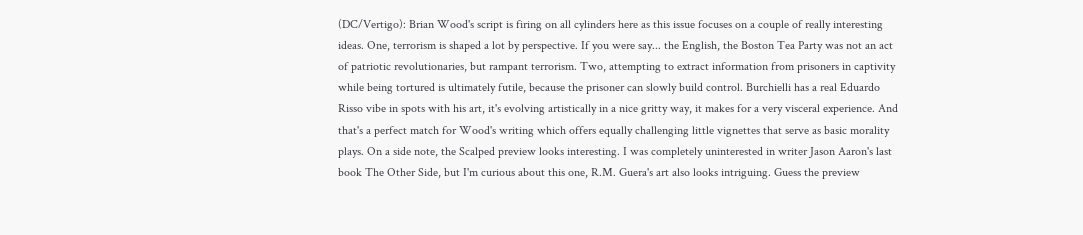(DC/Vertigo): Brian Wood's script is firing on all cylinders here as this issue focuses on a couple of really interesting ideas. One, terrorism is shaped a lot by perspective. If you were say... the English, the Boston Tea Party was not an act of patriotic revolutionaries, but rampant terrorism. Two, attempting to extract information from prisoners in captivity while being tortured is ultimately futile, because the prisoner can slowly build control. Burchielli has a real Eduardo Risso vibe in spots with his art, it's evolving artistically in a nice gritty way, it makes for a very visceral experience. And that's a perfect match for Wood's writing which offers equally challenging little vignettes that serve as basic morality plays. On a side note, the Scalped preview looks interesting. I was completely uninterested in writer Jason Aaron's last book The Other Side, but I'm curious about this one, R.M. Guera's art also looks intriguing. Guess the preview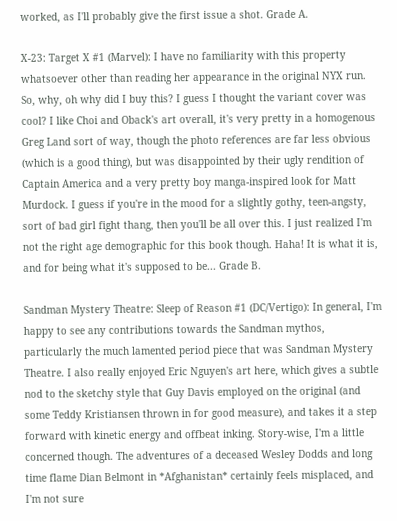worked, as I'll probably give the first issue a shot. Grade A.

X-23: Target X #1 (Marvel): I have no familiarity with this property whatsoever other than reading her appearance in the original NYX run. So, why, oh why did I buy this? I guess I thought the variant cover was cool? I like Choi and Oback's art overall, it's very pretty in a homogenous Greg Land sort of way, though the photo references are far less obvious (which is a good thing), but was disappointed by their ugly rendition of Captain America and a very pretty boy manga-inspired look for Matt Murdock. I guess if you're in the mood for a slightly gothy, teen-angsty, sort of bad girl fight thang, then you'll be all over this. I just realized I'm not the right age demographic for this book though. Haha! It is what it is, and for being what it's supposed to be... Grade B.

Sandman Mystery Theatre: Sleep of Reason #1 (DC/Vertigo): In general, I'm happy to see any contributions towards the Sandman mythos, particularly the much lamented period piece that was Sandman Mystery Theatre. I also really enjoyed Eric Nguyen's art here, which gives a subtle nod to the sketchy style that Guy Davis employed on the original (and some Teddy Kristiansen thrown in for good measure), and takes it a step forward with kinetic energy and offbeat inking. Story-wise, I'm a little concerned though. The adventures of a deceased Wesley Dodds and long time flame Dian Belmont in *Afghanistan* certainly feels misplaced, and I'm not sure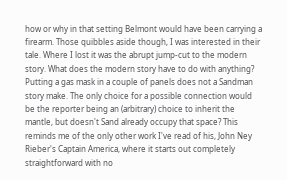how or why in that setting Belmont would have been carrying a firearm. Those quibbles aside though, I was interested in their tale. Where I lost it was the abrupt jump-cut to the modern story. What does the modern story have to do with anything? Putting a gas mask in a couple of panels does not a Sandman story make. The only choice for a possible connection would be the reporter being an (arbitrary) choice to inherit the mantle, but doesn't Sand already occupy that space? This reminds me of the only other work I've read of his, John Ney Rieber's Captain America, where it starts out completely straightforward with no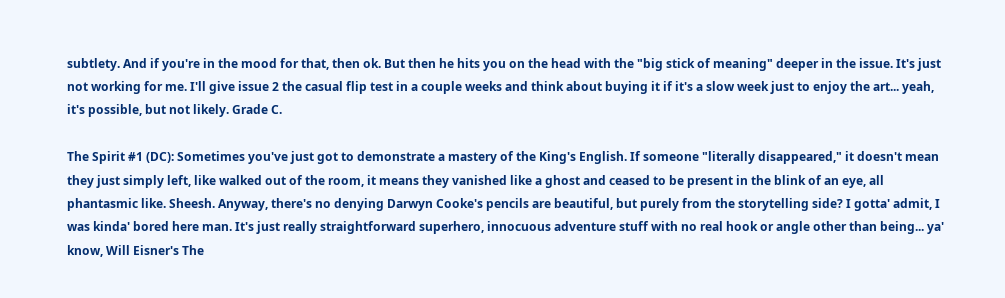subtlety. And if you're in the mood for that, then ok. But then he hits you on the head with the "big stick of meaning" deeper in the issue. It's just not working for me. I'll give issue 2 the casual flip test in a couple weeks and think about buying it if it's a slow week just to enjoy the art... yeah, it's possible, but not likely. Grade C.

The Spirit #1 (DC): Sometimes you've just got to demonstrate a mastery of the King's English. If someone "literally disappeared," it doesn't mean they just simply left, like walked out of the room, it means they vanished like a ghost and ceased to be present in the blink of an eye, all phantasmic like. Sheesh. Anyway, there's no denying Darwyn Cooke's pencils are beautiful, but purely from the storytelling side? I gotta' admit, I was kinda' bored here man. It's just really straightforward superhero, innocuous adventure stuff with no real hook or angle other than being... ya' know, Will Eisner's The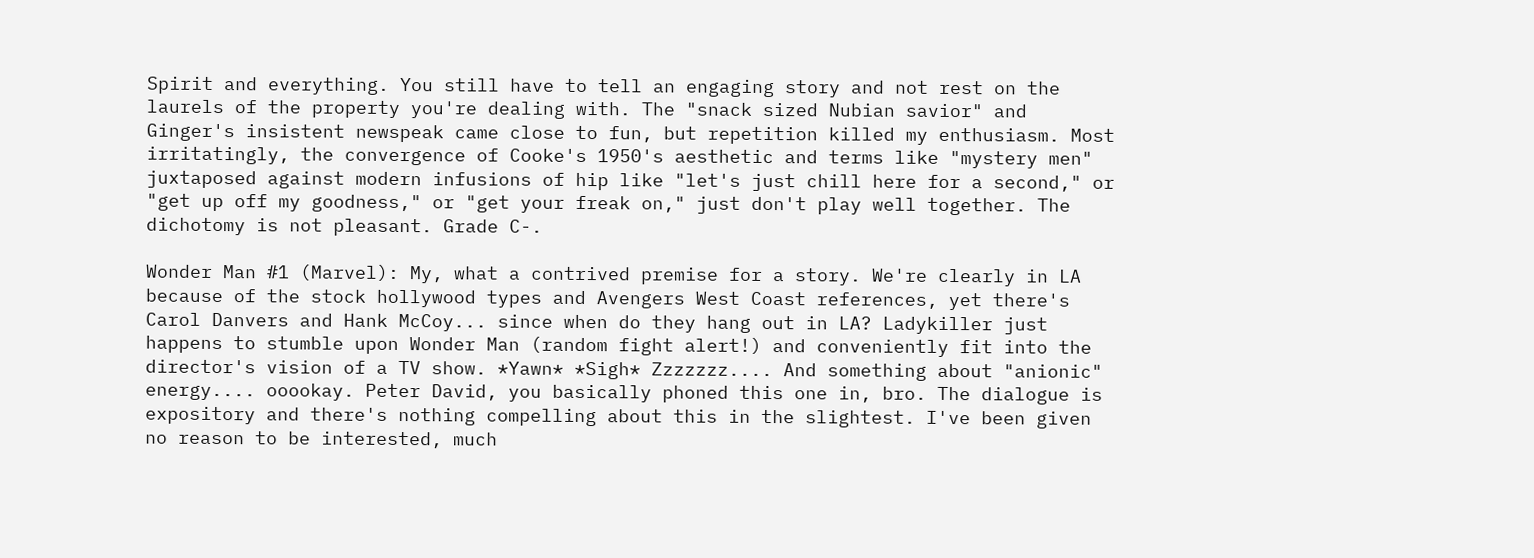Spirit and everything. You still have to tell an engaging story and not rest on the laurels of the property you're dealing with. The "snack sized Nubian savior" and Ginger's insistent newspeak came close to fun, but repetition killed my enthusiasm. Most irritatingly, the convergence of Cooke's 1950's aesthetic and terms like "mystery men" juxtaposed against modern infusions of hip like "let's just chill here for a second," or "get up off my goodness," or "get your freak on," just don't play well together. The dichotomy is not pleasant. Grade C-.

Wonder Man #1 (Marvel): My, what a contrived premise for a story. We're clearly in LA because of the stock hollywood types and Avengers West Coast references, yet there's Carol Danvers and Hank McCoy... since when do they hang out in LA? Ladykiller just happens to stumble upon Wonder Man (random fight alert!) and conveniently fit into the director's vision of a TV show. *Yawn* *Sigh* Zzzzzzz.... And something about "anionic" energy.... ooookay. Peter David, you basically phoned this one in, bro. The dialogue is expository and there's nothing compelling about this in the slightest. I've been given no reason to be interested, much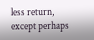less return, except perhaps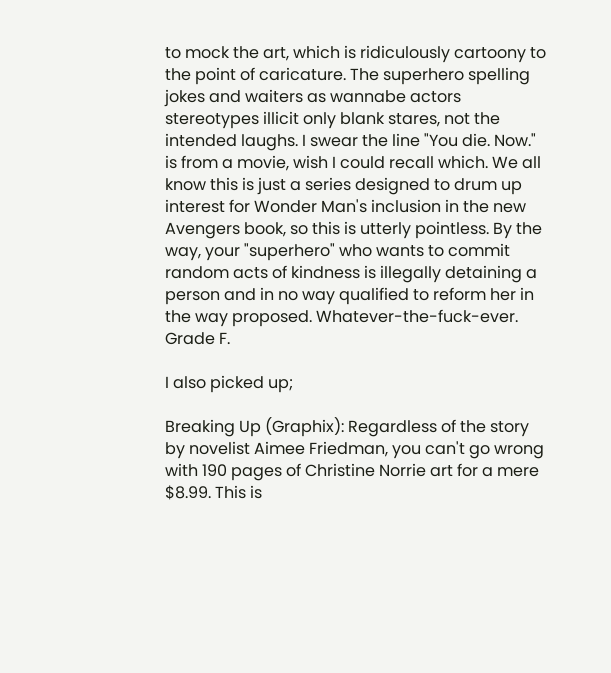to mock the art, which is ridiculously cartoony to the point of caricature. The superhero spelling jokes and waiters as wannabe actors stereotypes illicit only blank stares, not the intended laughs. I swear the line "You die. Now." is from a movie, wish I could recall which. We all know this is just a series designed to drum up interest for Wonder Man's inclusion in the new Avengers book, so this is utterly pointless. By the way, your "superhero" who wants to commit random acts of kindness is illegally detaining a person and in no way qualified to reform her in the way proposed. Whatever-the-fuck-ever. Grade F.

I also picked up;

Breaking Up (Graphix): Regardless of the story by novelist Aimee Friedman, you can't go wrong with 190 pages of Christine Norrie art for a mere $8.99. This is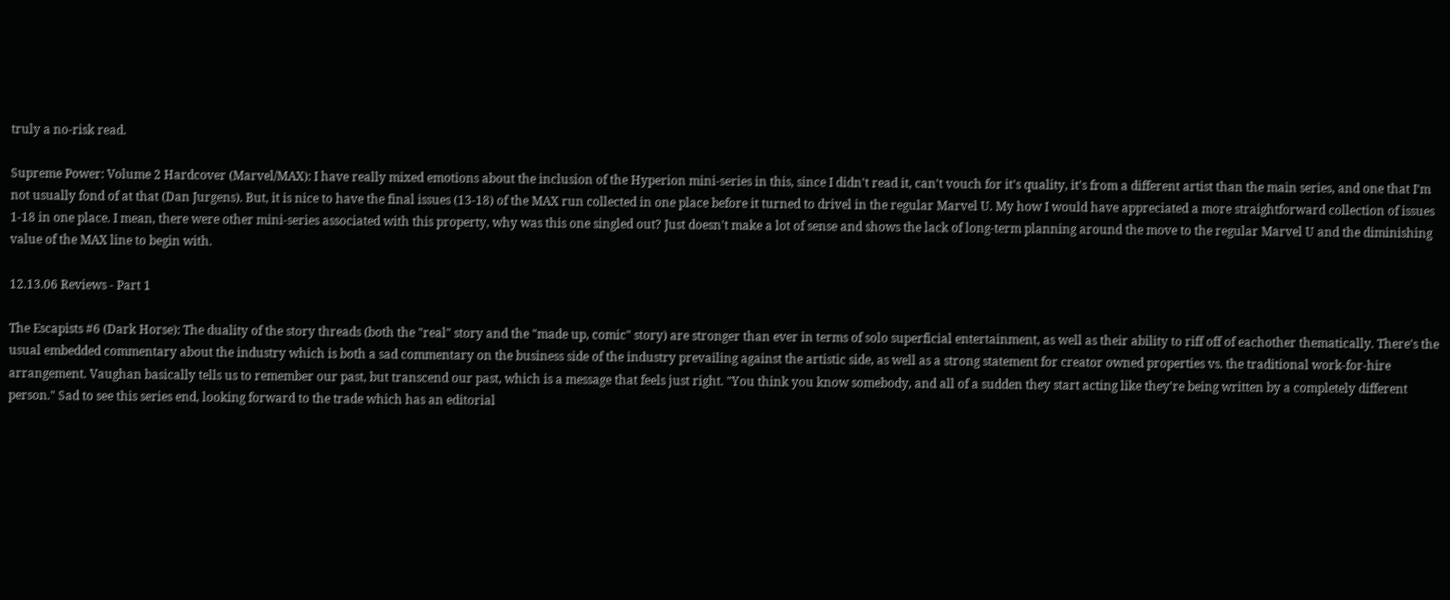truly a no-risk read.

Supreme Power: Volume 2 Hardcover (Marvel/MAX): I have really mixed emotions about the inclusion of the Hyperion mini-series in this, since I didn't read it, can't vouch for it's quality, it's from a different artist than the main series, and one that I'm not usually fond of at that (Dan Jurgens). But, it is nice to have the final issues (13-18) of the MAX run collected in one place before it turned to drivel in the regular Marvel U. My how I would have appreciated a more straightforward collection of issues 1-18 in one place. I mean, there were other mini-series associated with this property, why was this one singled out? Just doesn't make a lot of sense and shows the lack of long-term planning around the move to the regular Marvel U and the diminishing value of the MAX line to begin with.

12.13.06 Reviews - Part 1

The Escapists #6 (Dark Horse): The duality of the story threads (both the "real" story and the "made up, comic" story) are stronger than ever in terms of solo superficial entertainment, as well as their ability to riff off of eachother thematically. There's the usual embedded commentary about the industry which is both a sad commentary on the business side of the industry prevailing against the artistic side, as well as a strong statement for creator owned properties vs. the traditional work-for-hire arrangement. Vaughan basically tells us to remember our past, but transcend our past, which is a message that feels just right. "You think you know somebody, and all of a sudden they start acting like they're being written by a completely different person." Sad to see this series end, looking forward to the trade which has an editorial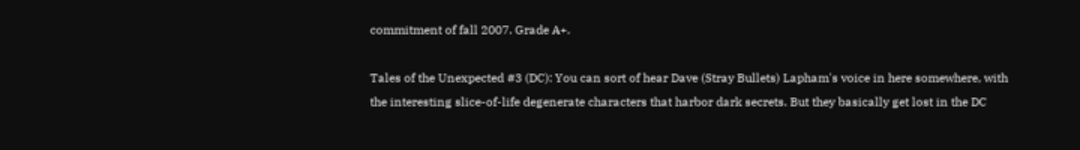commitment of fall 2007. Grade A+.

Tales of the Unexpected #3 (DC): You can sort of hear Dave (Stray Bullets) Lapham's voice in here somewhere, with the interesting slice-of-life degenerate characters that harbor dark secrets. But they basically get lost in the DC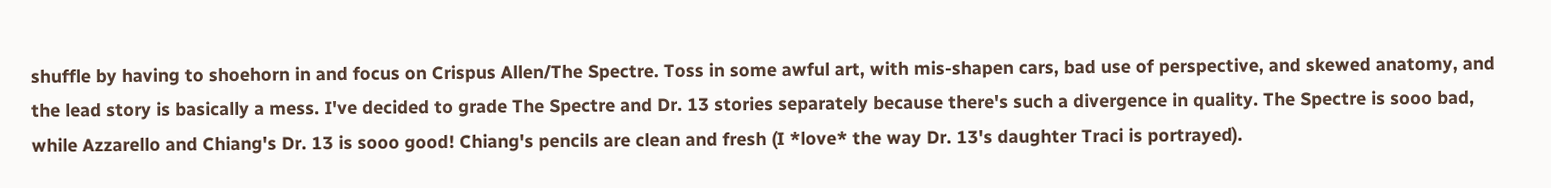shuffle by having to shoehorn in and focus on Crispus Allen/The Spectre. Toss in some awful art, with mis-shapen cars, bad use of perspective, and skewed anatomy, and the lead story is basically a mess. I've decided to grade The Spectre and Dr. 13 stories separately because there's such a divergence in quality. The Spectre is sooo bad, while Azzarello and Chiang's Dr. 13 is sooo good! Chiang's pencils are clean and fresh (I *love* the way Dr. 13's daughter Traci is portrayed).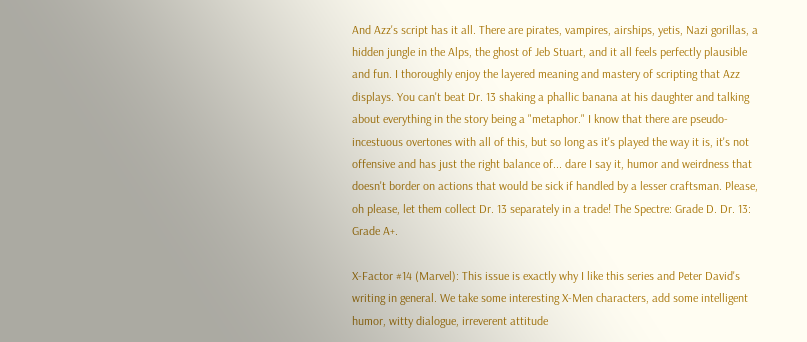And Azz's script has it all. There are pirates, vampires, airships, yetis, Nazi gorillas, a hidden jungle in the Alps, the ghost of Jeb Stuart, and it all feels perfectly plausible and fun. I thoroughly enjoy the layered meaning and mastery of scripting that Azz displays. You can't beat Dr. 13 shaking a phallic banana at his daughter and talking about everything in the story being a "metaphor." I know that there are pseudo-incestuous overtones with all of this, but so long as it's played the way it is, it's not offensive and has just the right balance of... dare I say it, humor and weirdness that doesn't border on actions that would be sick if handled by a lesser craftsman. Please, oh please, let them collect Dr. 13 separately in a trade! The Spectre: Grade D. Dr. 13: Grade A+.

X-Factor #14 (Marvel): This issue is exactly why I like this series and Peter David's writing in general. We take some interesting X-Men characters, add some intelligent humor, witty dialogue, irreverent attitude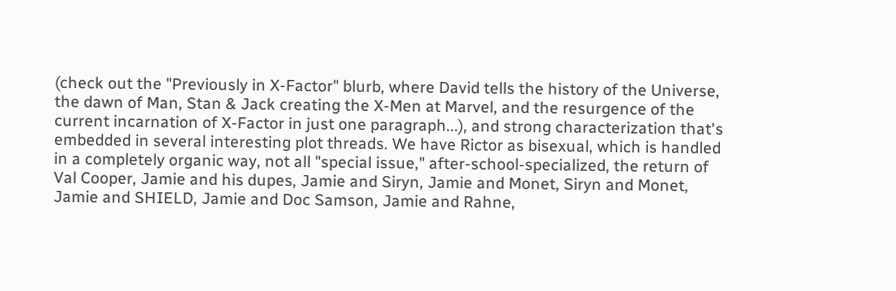(check out the "Previously in X-Factor" blurb, where David tells the history of the Universe, the dawn of Man, Stan & Jack creating the X-Men at Marvel, and the resurgence of the current incarnation of X-Factor in just one paragraph...), and strong characterization that's embedded in several interesting plot threads. We have Rictor as bisexual, which is handled in a completely organic way, not all "special issue," after-school-specialized, the return of Val Cooper, Jamie and his dupes, Jamie and Siryn, Jamie and Monet, Siryn and Monet, Jamie and SHIELD, Jamie and Doc Samson, Jamie and Rahne,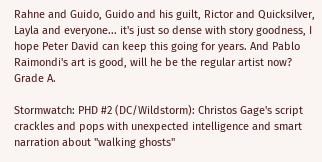Rahne and Guido, Guido and his guilt, Rictor and Quicksilver, Layla and everyone... it's just so dense with story goodness, I hope Peter David can keep this going for years. And Pablo Raimondi's art is good, will he be the regular artist now? Grade A.

Stormwatch: PHD #2 (DC/Wildstorm): Christos Gage's script crackles and pops with unexpected intelligence and smart narration about "walking ghosts"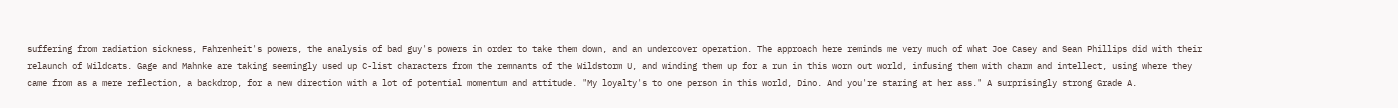suffering from radiation sickness, Fahrenheit's powers, the analysis of bad guy's powers in order to take them down, and an undercover operation. The approach here reminds me very much of what Joe Casey and Sean Phillips did with their relaunch of Wildcats. Gage and Mahnke are taking seemingly used up C-list characters from the remnants of the Wildstorm U, and winding them up for a run in this worn out world, infusing them with charm and intellect, using where they came from as a mere reflection, a backdrop, for a new direction with a lot of potential momentum and attitude. "My loyalty's to one person in this world, Dino. And you're staring at her ass." A surprisingly strong Grade A.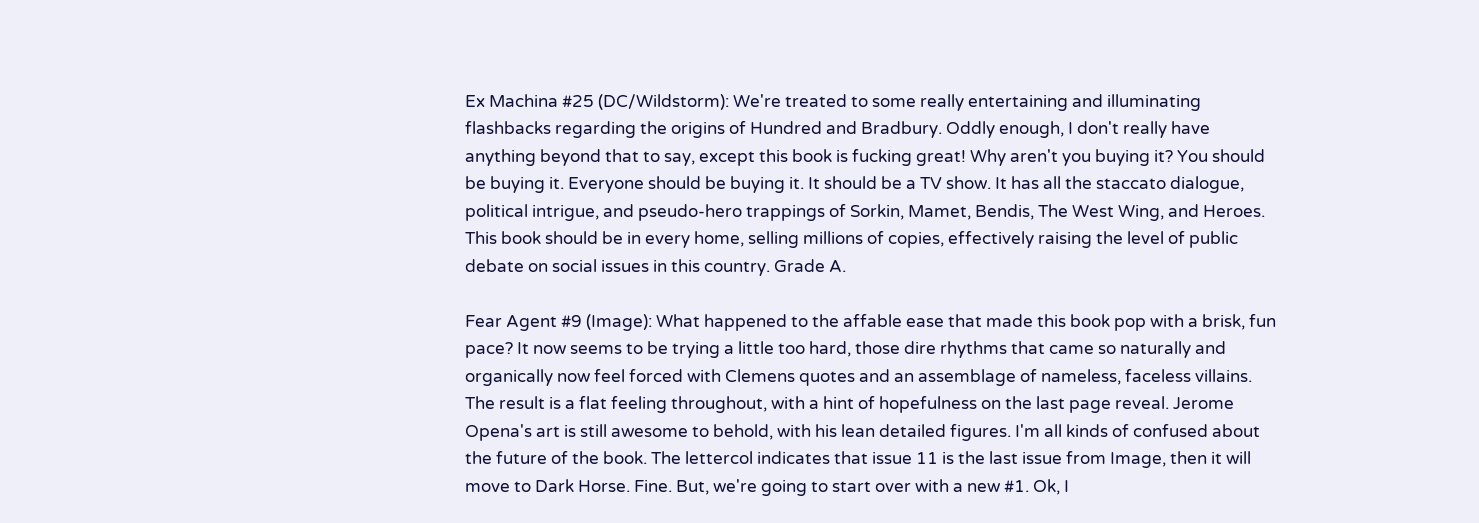Ex Machina #25 (DC/Wildstorm): We're treated to some really entertaining and illuminating flashbacks regarding the origins of Hundred and Bradbury. Oddly enough, I don't really have anything beyond that to say, except this book is fucking great! Why aren't you buying it? You should be buying it. Everyone should be buying it. It should be a TV show. It has all the staccato dialogue, political intrigue, and pseudo-hero trappings of Sorkin, Mamet, Bendis, The West Wing, and Heroes. This book should be in every home, selling millions of copies, effectively raising the level of public debate on social issues in this country. Grade A.

Fear Agent #9 (Image): What happened to the affable ease that made this book pop with a brisk, fun pace? It now seems to be trying a little too hard, those dire rhythms that came so naturally and organically now feel forced with Clemens quotes and an assemblage of nameless, faceless villains. The result is a flat feeling throughout, with a hint of hopefulness on the last page reveal. Jerome Opena's art is still awesome to behold, with his lean detailed figures. I'm all kinds of confused about the future of the book. The lettercol indicates that issue 11 is the last issue from Image, then it will move to Dark Horse. Fine. But, we're going to start over with a new #1. Ok, I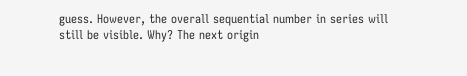guess. However, the overall sequential number in series will still be visible. Why? The next origin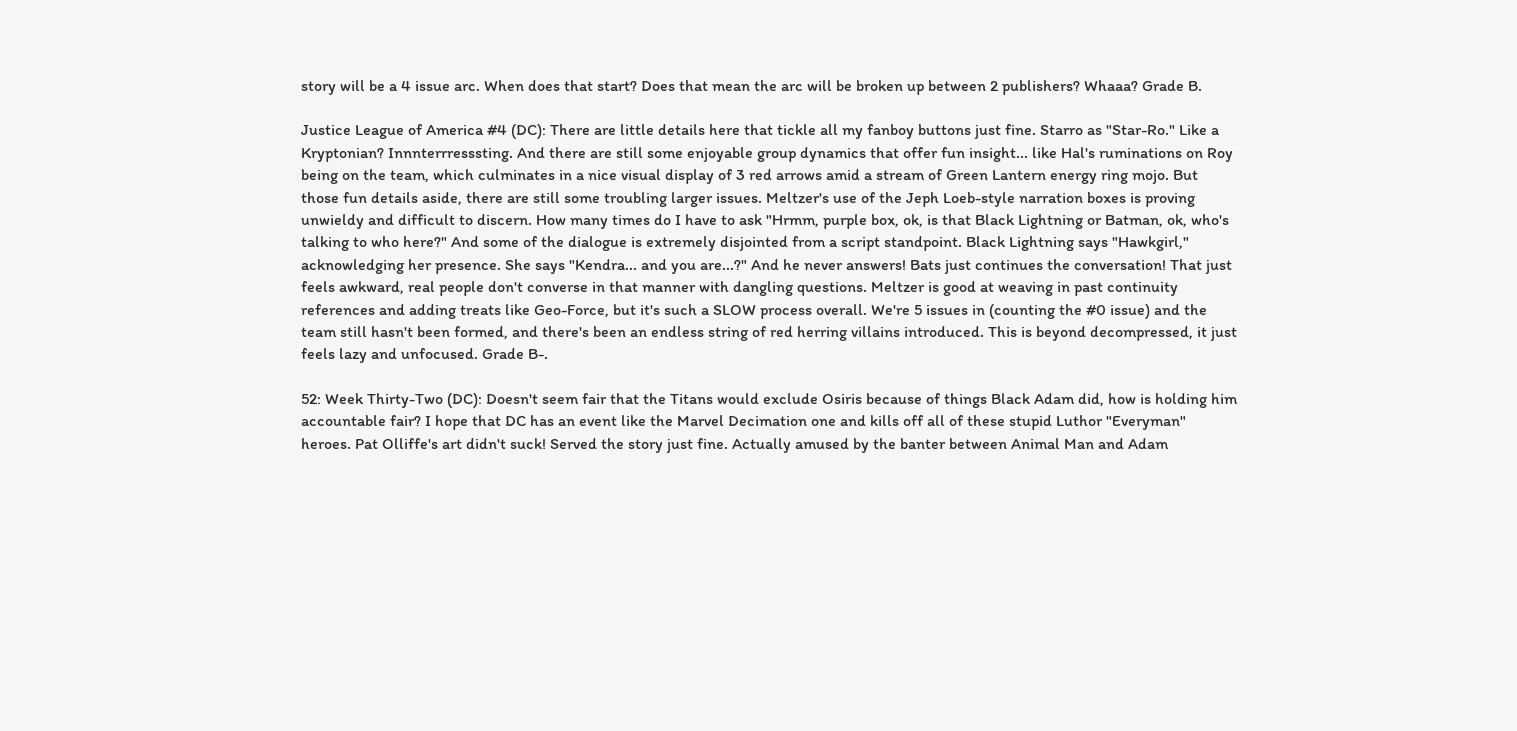story will be a 4 issue arc. When does that start? Does that mean the arc will be broken up between 2 publishers? Whaaa? Grade B.

Justice League of America #4 (DC): There are little details here that tickle all my fanboy buttons just fine. Starro as "Star-Ro." Like a Kryptonian? Innnterrresssting. And there are still some enjoyable group dynamics that offer fun insight... like Hal's ruminations on Roy being on the team, which culminates in a nice visual display of 3 red arrows amid a stream of Green Lantern energy ring mojo. But those fun details aside, there are still some troubling larger issues. Meltzer's use of the Jeph Loeb-style narration boxes is proving unwieldy and difficult to discern. How many times do I have to ask "Hrmm, purple box, ok, is that Black Lightning or Batman, ok, who's talking to who here?" And some of the dialogue is extremely disjointed from a script standpoint. Black Lightning says "Hawkgirl," acknowledging her presence. She says "Kendra... and you are...?" And he never answers! Bats just continues the conversation! That just feels awkward, real people don't converse in that manner with dangling questions. Meltzer is good at weaving in past continuity references and adding treats like Geo-Force, but it's such a SLOW process overall. We're 5 issues in (counting the #0 issue) and the team still hasn't been formed, and there's been an endless string of red herring villains introduced. This is beyond decompressed, it just feels lazy and unfocused. Grade B-.

52: Week Thirty-Two (DC): Doesn't seem fair that the Titans would exclude Osiris because of things Black Adam did, how is holding him accountable fair? I hope that DC has an event like the Marvel Decimation one and kills off all of these stupid Luthor "Everyman" heroes. Pat Olliffe's art didn't suck! Served the story just fine. Actually amused by the banter between Animal Man and Adam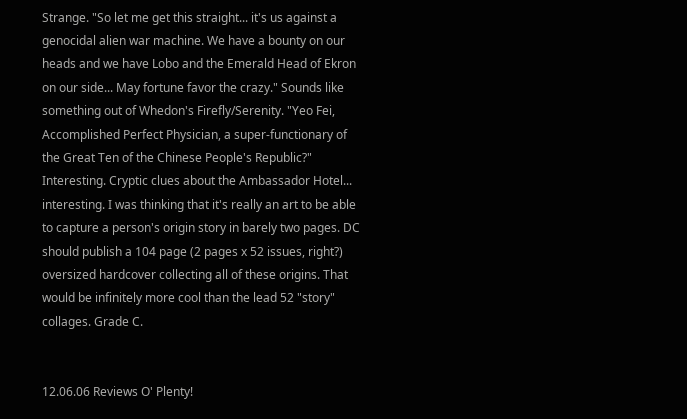Strange. "So let me get this straight... it's us against a genocidal alien war machine. We have a bounty on our heads and we have Lobo and the Emerald Head of Ekron on our side... May fortune favor the crazy." Sounds like something out of Whedon's Firefly/Serenity. "Yeo Fei, Accomplished Perfect Physician, a super-functionary of the Great Ten of the Chinese People's Republic?" Interesting. Cryptic clues about the Ambassador Hotel... interesting. I was thinking that it's really an art to be able to capture a person's origin story in barely two pages. DC should publish a 104 page (2 pages x 52 issues, right?) oversized hardcover collecting all of these origins. That would be infinitely more cool than the lead 52 "story" collages. Grade C.


12.06.06 Reviews O' Plenty!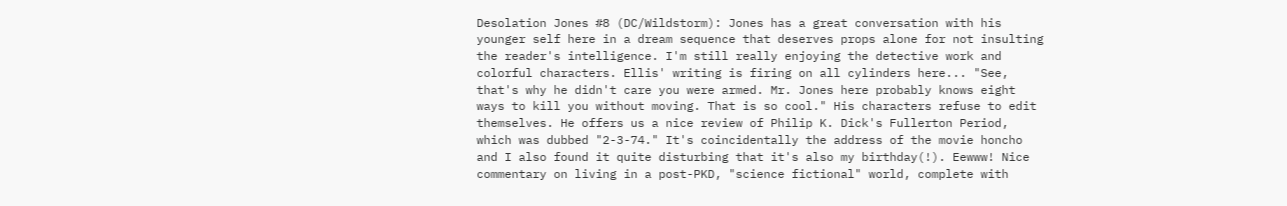Desolation Jones #8 (DC/Wildstorm): Jones has a great conversation with his younger self here in a dream sequence that deserves props alone for not insulting the reader's intelligence. I'm still really enjoying the detective work and colorful characters. Ellis' writing is firing on all cylinders here... "See, that's why he didn't care you were armed. Mr. Jones here probably knows eight ways to kill you without moving. That is so cool." His characters refuse to edit themselves. He offers us a nice review of Philip K. Dick's Fullerton Period, which was dubbed "2-3-74." It's coincidentally the address of the movie honcho and I also found it quite disturbing that it's also my birthday(!). Eewww! Nice commentary on living in a post-PKD, "science fictional" world, complete with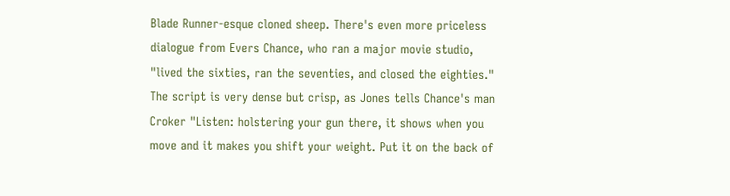Blade Runner-esque cloned sheep. There's even more priceless dialogue from Evers Chance, who ran a major movie studio, "lived the sixties, ran the seventies, and closed the eighties." The script is very dense but crisp, as Jones tells Chance's man Croker "Listen: holstering your gun there, it shows when you move and it makes you shift your weight. Put it on the back of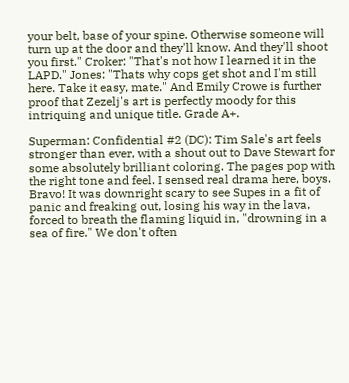your belt, base of your spine. Otherwise someone will turn up at the door and they'll know. And they'll shoot you first." Croker: "That's not how I learned it in the LAPD." Jones: "Thats why cops get shot and I'm still here. Take it easy, mate." And Emily Crowe is further proof that Zezelj's art is perfectly moody for this intriquing and unique title. Grade A+.

Superman: Confidential #2 (DC): Tim Sale's art feels stronger than ever, with a shout out to Dave Stewart for some absolutely brilliant coloring. The pages pop with the right tone and feel. I sensed real drama here, boys. Bravo! It was downright scary to see Supes in a fit of panic and freaking out, losing his way in the lava, forced to breath the flaming liquid in, "drowning in a sea of fire." We don't often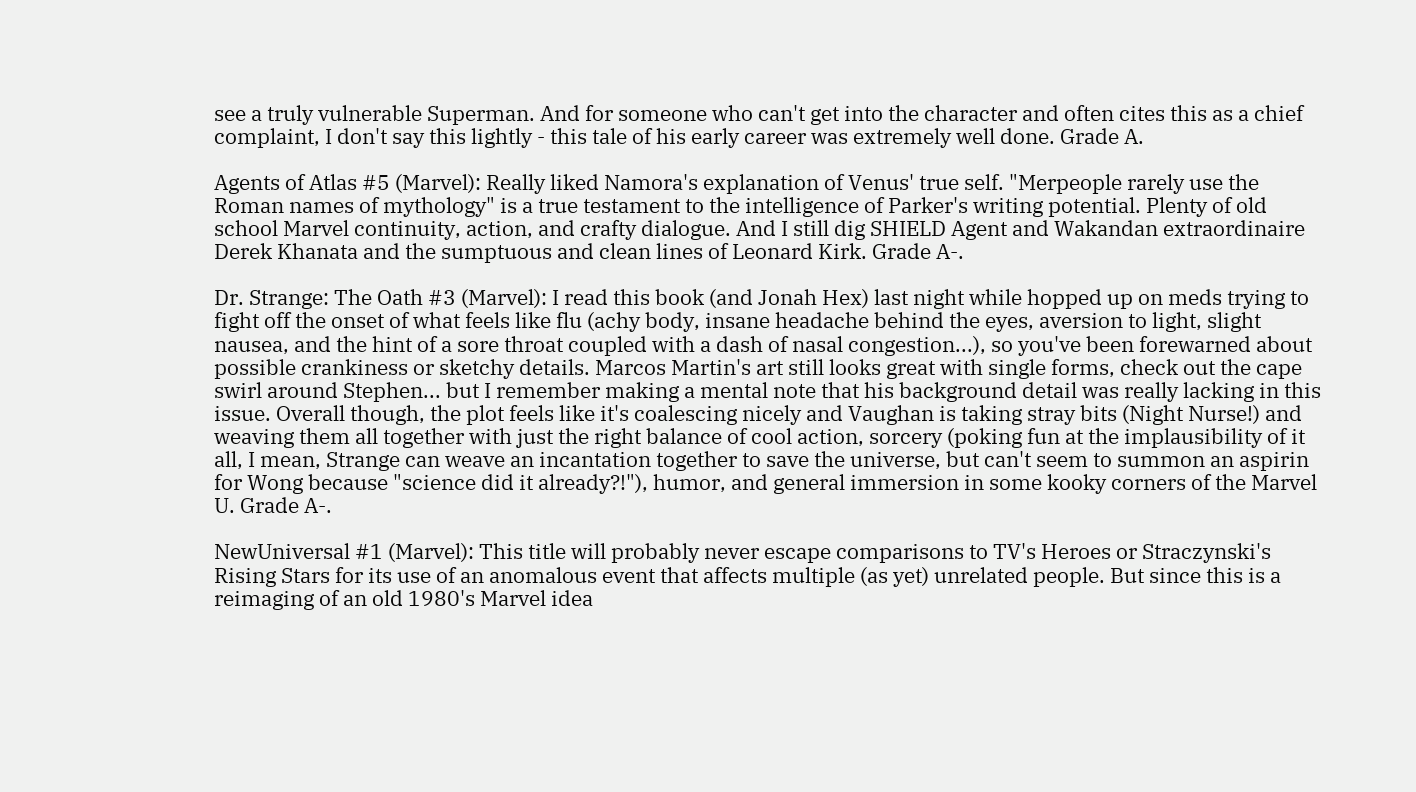see a truly vulnerable Superman. And for someone who can't get into the character and often cites this as a chief complaint, I don't say this lightly - this tale of his early career was extremely well done. Grade A.

Agents of Atlas #5 (Marvel): Really liked Namora's explanation of Venus' true self. "Merpeople rarely use the Roman names of mythology" is a true testament to the intelligence of Parker's writing potential. Plenty of old school Marvel continuity, action, and crafty dialogue. And I still dig SHIELD Agent and Wakandan extraordinaire Derek Khanata and the sumptuous and clean lines of Leonard Kirk. Grade A-.

Dr. Strange: The Oath #3 (Marvel): I read this book (and Jonah Hex) last night while hopped up on meds trying to fight off the onset of what feels like flu (achy body, insane headache behind the eyes, aversion to light, slight nausea, and the hint of a sore throat coupled with a dash of nasal congestion...), so you've been forewarned about possible crankiness or sketchy details. Marcos Martin's art still looks great with single forms, check out the cape swirl around Stephen... but I remember making a mental note that his background detail was really lacking in this issue. Overall though, the plot feels like it's coalescing nicely and Vaughan is taking stray bits (Night Nurse!) and weaving them all together with just the right balance of cool action, sorcery (poking fun at the implausibility of it all, I mean, Strange can weave an incantation together to save the universe, but can't seem to summon an aspirin for Wong because "science did it already?!"), humor, and general immersion in some kooky corners of the Marvel U. Grade A-.

NewUniversal #1 (Marvel): This title will probably never escape comparisons to TV's Heroes or Straczynski's Rising Stars for its use of an anomalous event that affects multiple (as yet) unrelated people. But since this is a reimaging of an old 1980's Marvel idea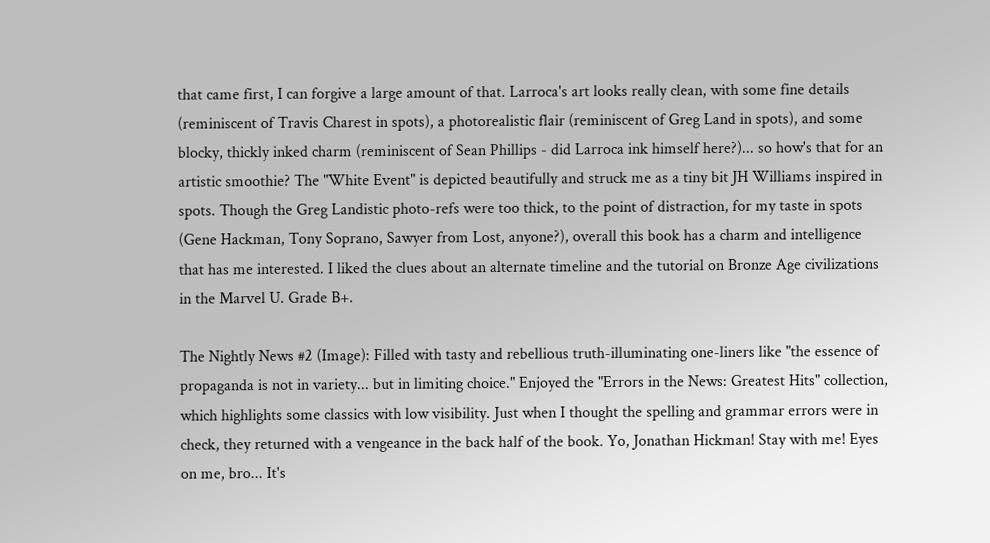that came first, I can forgive a large amount of that. Larroca's art looks really clean, with some fine details (reminiscent of Travis Charest in spots), a photorealistic flair (reminiscent of Greg Land in spots), and some blocky, thickly inked charm (reminiscent of Sean Phillips - did Larroca ink himself here?)... so how's that for an artistic smoothie? The "White Event" is depicted beautifully and struck me as a tiny bit JH Williams inspired in spots. Though the Greg Landistic photo-refs were too thick, to the point of distraction, for my taste in spots (Gene Hackman, Tony Soprano, Sawyer from Lost, anyone?), overall this book has a charm and intelligence that has me interested. I liked the clues about an alternate timeline and the tutorial on Bronze Age civilizations in the Marvel U. Grade B+.

The Nightly News #2 (Image): Filled with tasty and rebellious truth-illuminating one-liners like "the essence of propaganda is not in variety... but in limiting choice." Enjoyed the "Errors in the News: Greatest Hits" collection, which highlights some classics with low visibility. Just when I thought the spelling and grammar errors were in check, they returned with a vengeance in the back half of the book. Yo, Jonathan Hickman! Stay with me! Eyes on me, bro... It's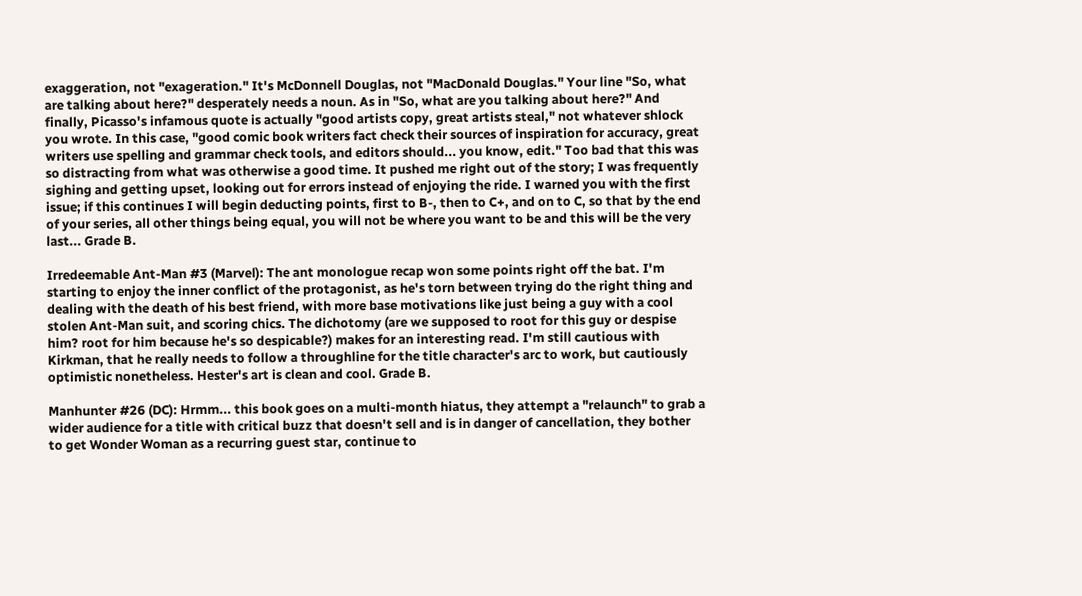exaggeration, not "exageration." It's McDonnell Douglas, not "MacDonald Douglas." Your line "So, what are talking about here?" desperately needs a noun. As in "So, what are you talking about here?" And finally, Picasso's infamous quote is actually "good artists copy, great artists steal," not whatever shlock you wrote. In this case, "good comic book writers fact check their sources of inspiration for accuracy, great writers use spelling and grammar check tools, and editors should... you know, edit." Too bad that this was so distracting from what was otherwise a good time. It pushed me right out of the story; I was frequently sighing and getting upset, looking out for errors instead of enjoying the ride. I warned you with the first issue; if this continues I will begin deducting points, first to B-, then to C+, and on to C, so that by the end of your series, all other things being equal, you will not be where you want to be and this will be the very last... Grade B.

Irredeemable Ant-Man #3 (Marvel): The ant monologue recap won some points right off the bat. I'm starting to enjoy the inner conflict of the protagonist, as he's torn between trying do the right thing and dealing with the death of his best friend, with more base motivations like just being a guy with a cool stolen Ant-Man suit, and scoring chics. The dichotomy (are we supposed to root for this guy or despise him? root for him because he's so despicable?) makes for an interesting read. I'm still cautious with Kirkman, that he really needs to follow a throughline for the title character's arc to work, but cautiously optimistic nonetheless. Hester's art is clean and cool. Grade B.

Manhunter #26 (DC): Hrmm... this book goes on a multi-month hiatus, they attempt a "relaunch" to grab a wider audience for a title with critical buzz that doesn't sell and is in danger of cancellation, they bother to get Wonder Woman as a recurring guest star, continue to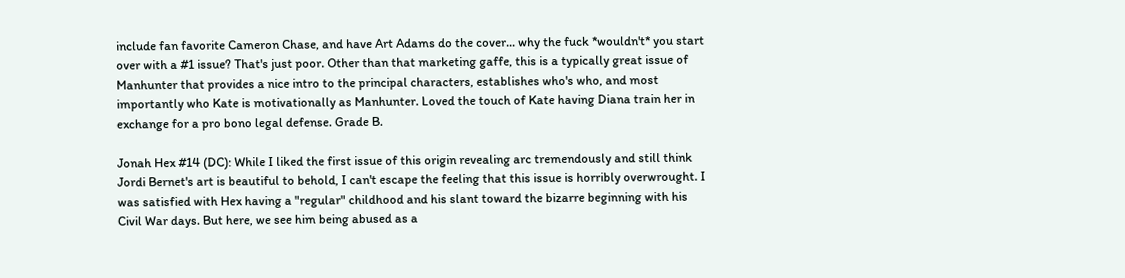include fan favorite Cameron Chase, and have Art Adams do the cover... why the fuck *wouldn't* you start over with a #1 issue? That's just poor. Other than that marketing gaffe, this is a typically great issue of Manhunter that provides a nice intro to the principal characters, establishes who's who, and most importantly who Kate is motivationally as Manhunter. Loved the touch of Kate having Diana train her in exchange for a pro bono legal defense. Grade B.

Jonah Hex #14 (DC): While I liked the first issue of this origin revealing arc tremendously and still think Jordi Bernet's art is beautiful to behold, I can't escape the feeling that this issue is horribly overwrought. I was satisfied with Hex having a "regular" childhood and his slant toward the bizarre beginning with his Civil War days. But here, we see him being abused as a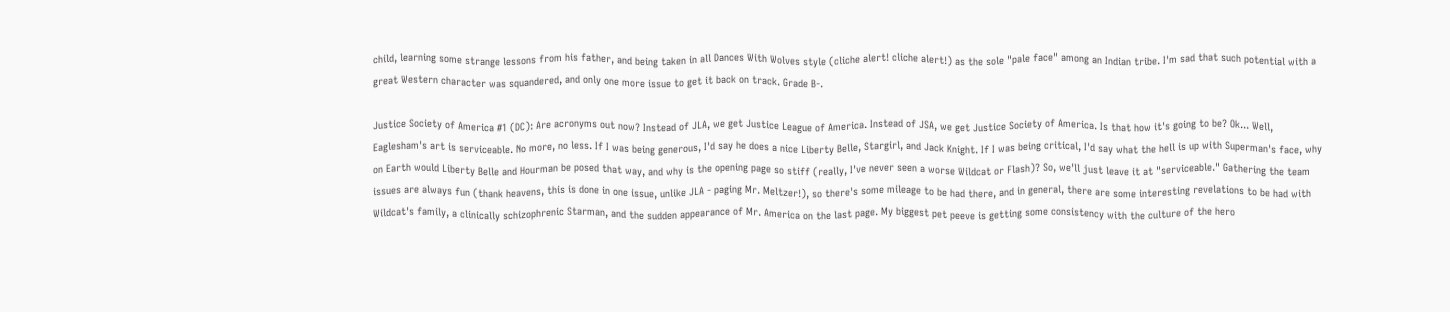child, learning some strange lessons from his father, and being taken in all Dances With Wolves style (cliche alert! cliche alert!) as the sole "pale face" among an Indian tribe. I'm sad that such potential with a great Western character was squandered, and only one more issue to get it back on track. Grade B-.

Justice Society of America #1 (DC): Are acronyms out now? Instead of JLA, we get Justice League of America. Instead of JSA, we get Justice Society of America. Is that how it's going to be? Ok... Well, Eaglesham's art is serviceable. No more, no less. If I was being generous, I'd say he does a nice Liberty Belle, Stargirl, and Jack Knight. If I was being critical, I'd say what the hell is up with Superman's face, why on Earth would Liberty Belle and Hourman be posed that way, and why is the opening page so stiff (really, I've never seen a worse Wildcat or Flash)? So, we'll just leave it at "serviceable." Gathering the team issues are always fun (thank heavens, this is done in one issue, unlike JLA - paging Mr. Meltzer!), so there's some mileage to be had there, and in general, there are some interesting revelations to be had with Wildcat's family, a clinically schizophrenic Starman, and the sudden appearance of Mr. America on the last page. My biggest pet peeve is getting some consistency with the culture of the hero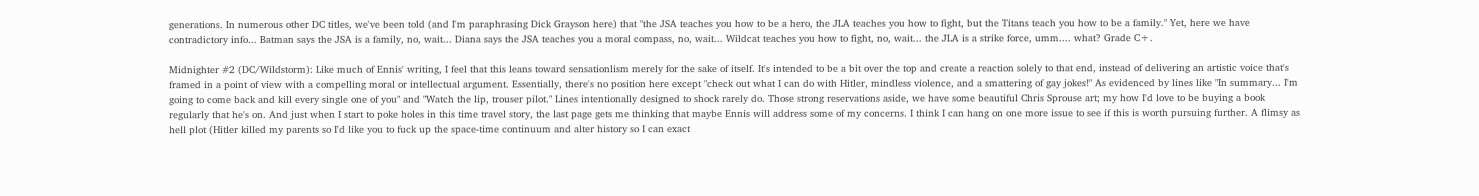generations. In numerous other DC titles, we've been told (and I'm paraphrasing Dick Grayson here) that "the JSA teaches you how to be a hero, the JLA teaches you how to fight, but the Titans teach you how to be a family." Yet, here we have contradictory info... Batman says the JSA is a family, no, wait... Diana says the JSA teaches you a moral compass, no, wait... Wildcat teaches you how to fight, no, wait... the JLA is a strike force, umm.... what? Grade C+.

Midnighter #2 (DC/Wildstorm): Like much of Ennis' writing, I feel that this leans toward sensationlism merely for the sake of itself. It's intended to be a bit over the top and create a reaction solely to that end, instead of delivering an artistic voice that's framed in a point of view with a compelling moral or intellectual argument. Essentially, there's no position here except "check out what I can do with Hitler, mindless violence, and a smattering of gay jokes!" As evidenced by lines like "In summary... I'm going to come back and kill every single one of you" and "Watch the lip, trouser pilot." Lines intentionally designed to shock rarely do. Those strong reservations aside, we have some beautiful Chris Sprouse art; my how I'd love to be buying a book regularly that he's on. And just when I start to poke holes in this time travel story, the last page gets me thinking that maybe Ennis will address some of my concerns. I think I can hang on one more issue to see if this is worth pursuing further. A flimsy as hell plot (Hitler killed my parents so I'd like you to fuck up the space-time continuum and alter history so I can exact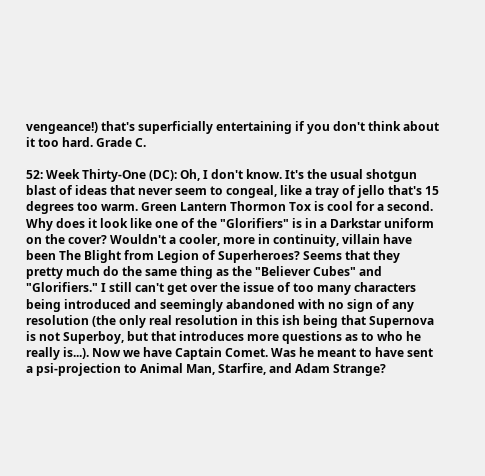vengeance!) that's superficially entertaining if you don't think about it too hard. Grade C.

52: Week Thirty-One (DC): Oh, I don't know. It's the usual shotgun blast of ideas that never seem to congeal, like a tray of jello that's 15 degrees too warm. Green Lantern Thormon Tox is cool for a second. Why does it look like one of the "Glorifiers" is in a Darkstar uniform on the cover? Wouldn't a cooler, more in continuity, villain have been The Blight from Legion of Superheroes? Seems that they pretty much do the same thing as the "Believer Cubes" and "Glorifiers." I still can't get over the issue of too many characters being introduced and seemingly abandoned with no sign of any resolution (the only real resolution in this ish being that Supernova is not Superboy, but that introduces more questions as to who he really is...). Now we have Captain Comet. Was he meant to have sent a psi-projection to Animal Man, Starfire, and Adam Strange?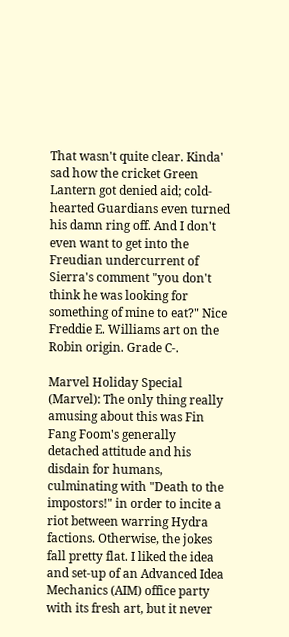That wasn't quite clear. Kinda' sad how the cricket Green Lantern got denied aid; cold-hearted Guardians even turned his damn ring off. And I don't even want to get into the Freudian undercurrent of Sierra's comment "you don't think he was looking for something of mine to eat?" Nice Freddie E. Williams art on the Robin origin. Grade C-.

Marvel Holiday Special (Marvel): The only thing really amusing about this was Fin Fang Foom's generally detached attitude and his disdain for humans, culminating with "Death to the impostors!" in order to incite a riot between warring Hydra factions. Otherwise, the jokes fall pretty flat. I liked the idea and set-up of an Advanced Idea Mechanics (AIM) office party with its fresh art, but it never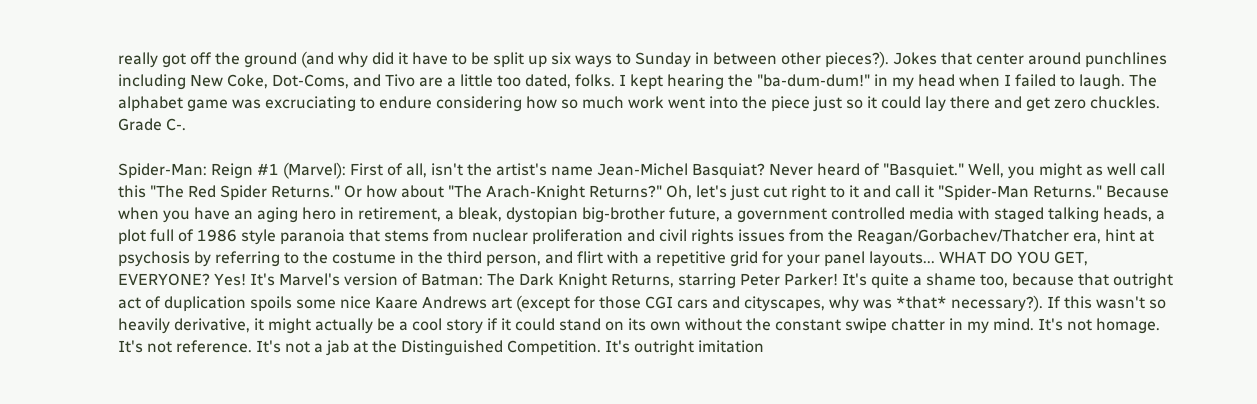really got off the ground (and why did it have to be split up six ways to Sunday in between other pieces?). Jokes that center around punchlines including New Coke, Dot-Coms, and Tivo are a little too dated, folks. I kept hearing the "ba-dum-dum!" in my head when I failed to laugh. The alphabet game was excruciating to endure considering how so much work went into the piece just so it could lay there and get zero chuckles. Grade C-.

Spider-Man: Reign #1 (Marvel): First of all, isn't the artist's name Jean-Michel Basquiat? Never heard of "Basquiet." Well, you might as well call this "The Red Spider Returns." Or how about "The Arach-Knight Returns?" Oh, let's just cut right to it and call it "Spider-Man Returns." Because when you have an aging hero in retirement, a bleak, dystopian big-brother future, a government controlled media with staged talking heads, a plot full of 1986 style paranoia that stems from nuclear proliferation and civil rights issues from the Reagan/Gorbachev/Thatcher era, hint at psychosis by referring to the costume in the third person, and flirt with a repetitive grid for your panel layouts... WHAT DO YOU GET, EVERYONE? Yes! It's Marvel's version of Batman: The Dark Knight Returns, starring Peter Parker! It's quite a shame too, because that outright act of duplication spoils some nice Kaare Andrews art (except for those CGI cars and cityscapes, why was *that* necessary?). If this wasn't so heavily derivative, it might actually be a cool story if it could stand on its own without the constant swipe chatter in my mind. It's not homage. It's not reference. It's not a jab at the Distinguished Competition. It's outright imitation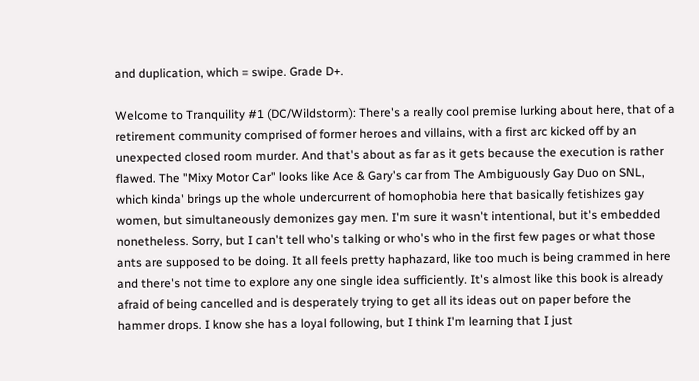and duplication, which = swipe. Grade D+.

Welcome to Tranquility #1 (DC/Wildstorm): There's a really cool premise lurking about here, that of a retirement community comprised of former heroes and villains, with a first arc kicked off by an unexpected closed room murder. And that's about as far as it gets because the execution is rather flawed. The "Mixy Motor Car" looks like Ace & Gary's car from The Ambiguously Gay Duo on SNL, which kinda' brings up the whole undercurrent of homophobia here that basically fetishizes gay women, but simultaneously demonizes gay men. I'm sure it wasn't intentional, but it's embedded nonetheless. Sorry, but I can't tell who's talking or who's who in the first few pages or what those ants are supposed to be doing. It all feels pretty haphazard, like too much is being crammed in here and there's not time to explore any one single idea sufficiently. It's almost like this book is already afraid of being cancelled and is desperately trying to get all its ideas out on paper before the hammer drops. I know she has a loyal following, but I think I'm learning that I just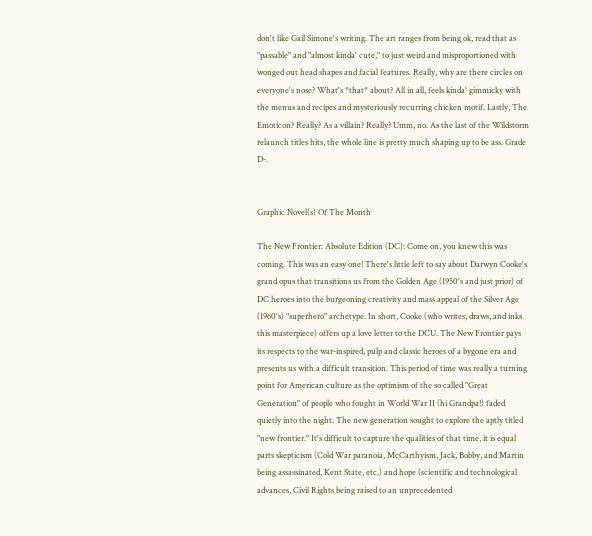don't like Gail Simone's writing. The art ranges from being ok, read that as "passable" and "almost kinda' cute," to just weird and misproportioned with wonged out head shapes and facial features. Really, why are there circles on everyone's nose? What's *that* about? All in all, feels kinda' gimmicky with the menus and recipes and mysteriously recurring chicken motif. Lastly, The Emoticon? Really? As a villain? Really? Umm, no. As the last of the Wildstorm relaunch titles hits, the whole line is pretty much shaping up to be ass. Grade D-.


Graphic Novel(s) Of The Month

The New Frontier: Absolute Edition (DC): Come on, you knew this was coming. This was an easy one! There's little left to say about Darwyn Cooke's grand opus that transitions us from the Golden Age (1950's and just prior) of DC heroes into the burgeoning creativity and mass appeal of the Silver Age (1960's) "superhero" archetype. In short, Cooke (who writes, draws, and inks this masterpiece) offers up a love letter to the DCU. The New Frontier pays its respects to the war-inspired, pulp and classic heroes of a bygone era and presents us with a difficult transition. This period of time was really a turning point for American culture as the optimism of the so called "Great Generation" of people who fought in World War II (hi Grandpa!) faded quietly into the night. The new generation sought to explore the aptly titled "new frontier." It's difficult to capture the qualities of that time, it is equal parts skepticism (Cold War paranoia, McCarthyism, Jack, Bobby, and Martin being assassinated, Kent State, etc.) and hope (scientific and technological advances, Civil Rights being raised to an unprecedented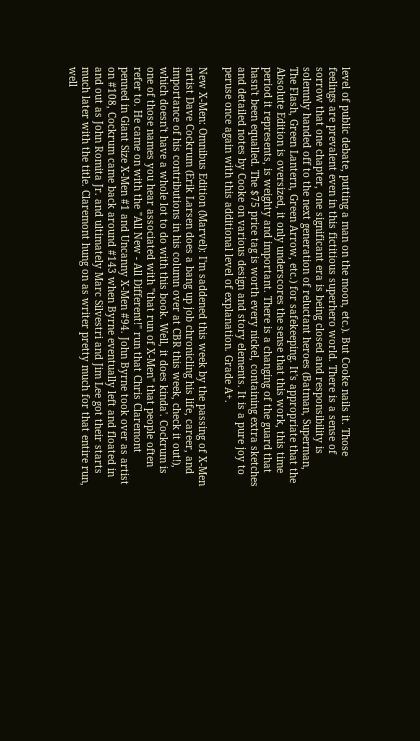level of public debate, putting a man on the moon, etc.). But Cooke nails it. Those feelings are prevalent even in this fictitious superhero world. There is a sense of sorrow that one chapter, one significant era is being closed and responsibility is solemnly handed off to the next generation of reluctant heroes (Batman, Superman, The Flash, Green Lantern, Green Arrow, etc.) for safekeeping. It's appropriate that the Absolute Edition is oversized, it only underscores the sense that this work, this time period it represents, is weighty and important. There is a changing of the guard that hasn't been equalled. The $75 price tag is worth every nickel, containing extra sketches and detailed notes by Cooke on various design and story elements. It is a pure joy to peruse once again with this additional level of explanation. Grade A+.

New X-Men: Omnibus Edition (Marvel): I'm saddened this week by the passing of X-Men artist Dave Cockrum (Erik Larsen does a bang up job chronicling his life, career, and importance of his contributions in his column over at CBR this week, check it out!), which doesn't have a whole lot to do with this book. Well, it does kinda'. Cockrum is one of those names you hear associated with "that run of X-Men" that people often refer to. He came on with the "All New - All Different!" run that Chris Claremont penned in Giant Size X-Men #1 and Uncanny X-Men #94. John Byrne took over as artist on #108, Cockrum came back around #143 when Byrne eventually left and floated in and out as John Romita Jr. and ultimately Marc Silvestri and Jim Lee got their starts much later with the title. Claremont hung on as writer pretty much for that entire run, well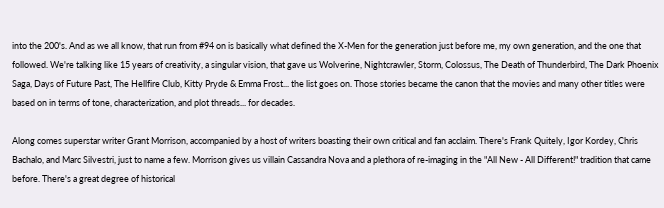into the 200's. And as we all know, that run from #94 on is basically what defined the X-Men for the generation just before me, my own generation, and the one that followed. We're talking like 15 years of creativity, a singular vision, that gave us Wolverine, Nightcrawler, Storm, Colossus, The Death of Thunderbird, The Dark Phoenix Saga, Days of Future Past, The Hellfire Club, Kitty Pryde & Emma Frost... the list goes on. Those stories became the canon that the movies and many other titles were based on in terms of tone, characterization, and plot threads... for decades.

Along comes superstar writer Grant Morrison, accompanied by a host of writers boasting their own critical and fan acclaim. There's Frank Quitely, Igor Kordey, Chris Bachalo, and Marc Silvestri, just to name a few. Morrison gives us villain Cassandra Nova and a plethora of re-imaging in the "All New - All Different!" tradition that came before. There's a great degree of historical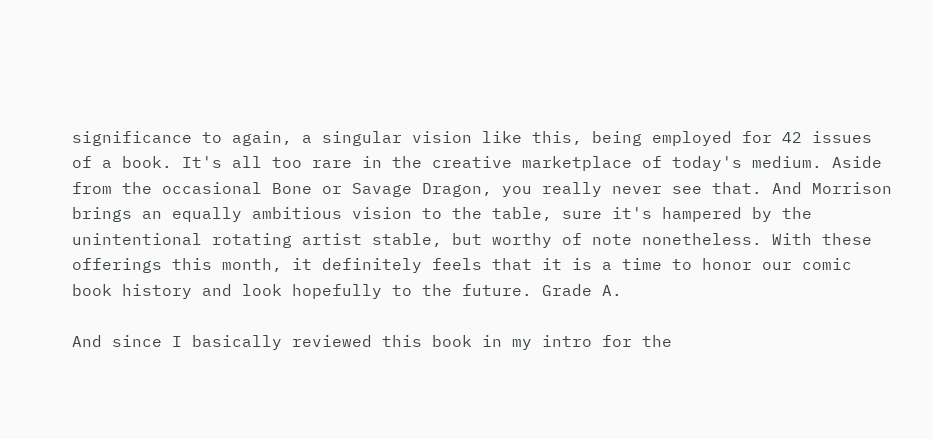significance to again, a singular vision like this, being employed for 42 issues of a book. It's all too rare in the creative marketplace of today's medium. Aside from the occasional Bone or Savage Dragon, you really never see that. And Morrison brings an equally ambitious vision to the table, sure it's hampered by the unintentional rotating artist stable, but worthy of note nonetheless. With these offerings this month, it definitely feels that it is a time to honor our comic book history and look hopefully to the future. Grade A.

And since I basically reviewed this book in my intro for the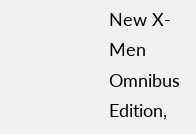New X-Men Omnibus Edition,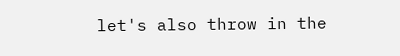let's also throw in the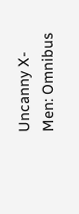Uncanny X-Men: Omnibus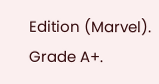Edition (Marvel). Grade A+.